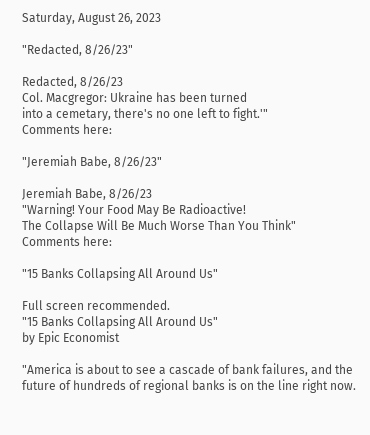Saturday, August 26, 2023

"Redacted, 8/26/23"

Redacted, 8/26/23
Col. Macgregor: Ukraine has been turned
into a cemetary, there's no one left to fight.'"
Comments here:

"Jeremiah Babe, 8/26/23"

Jeremiah Babe, 8/26/23
"Warning! Your Food May Be Radioactive!
The Collapse Will Be Much Worse Than You Think"
Comments here:

"15 Banks Collapsing All Around Us"

Full screen recommended.
"15 Banks Collapsing All Around Us"
by Epic Economist

"America is about to see a cascade of bank failures, and the future of hundreds of regional banks is on the line right now.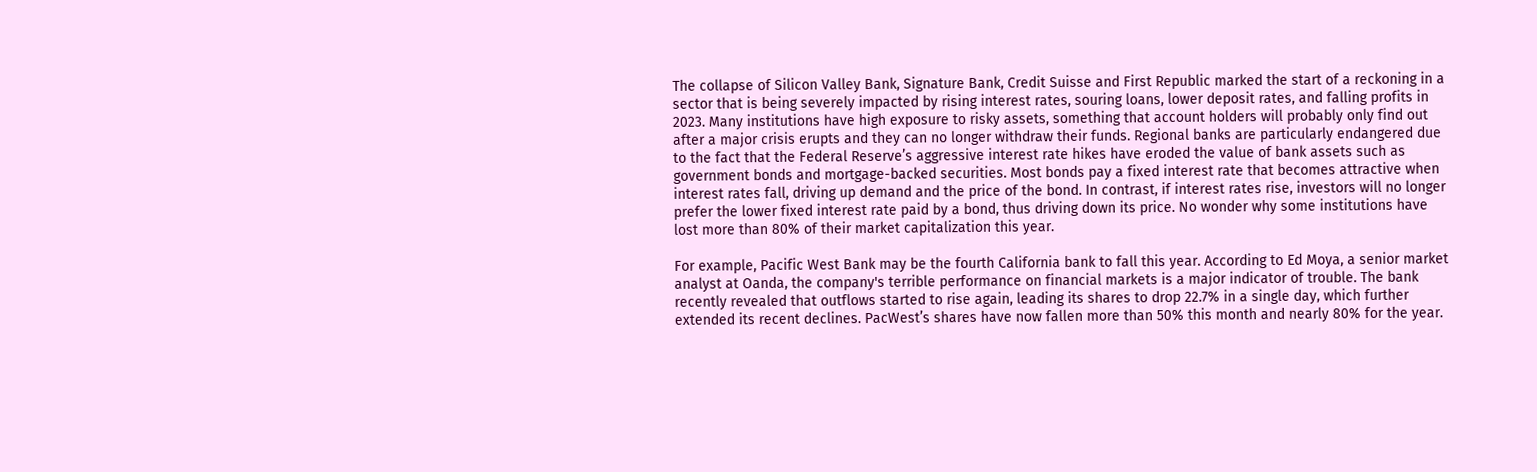The collapse of Silicon Valley Bank, Signature Bank, Credit Suisse and First Republic marked the start of a reckoning in a sector that is being severely impacted by rising interest rates, souring loans, lower deposit rates, and falling profits in 2023. Many institutions have high exposure to risky assets, something that account holders will probably only find out after a major crisis erupts and they can no longer withdraw their funds. Regional banks are particularly endangered due to the fact that the Federal Reserve’s aggressive interest rate hikes have eroded the value of bank assets such as government bonds and mortgage-backed securities. Most bonds pay a fixed interest rate that becomes attractive when interest rates fall, driving up demand and the price of the bond. In contrast, if interest rates rise, investors will no longer prefer the lower fixed interest rate paid by a bond, thus driving down its price. No wonder why some institutions have lost more than 80% of their market capitalization this year.

For example, Pacific West Bank may be the fourth California bank to fall this year. According to Ed Moya, a senior market analyst at Oanda, the company's terrible performance on financial markets is a major indicator of trouble. The bank recently revealed that outflows started to rise again, leading its shares to drop 22.7% in a single day, which further extended its recent declines. PacWest’s shares have now fallen more than 50% this month and nearly 80% for the year.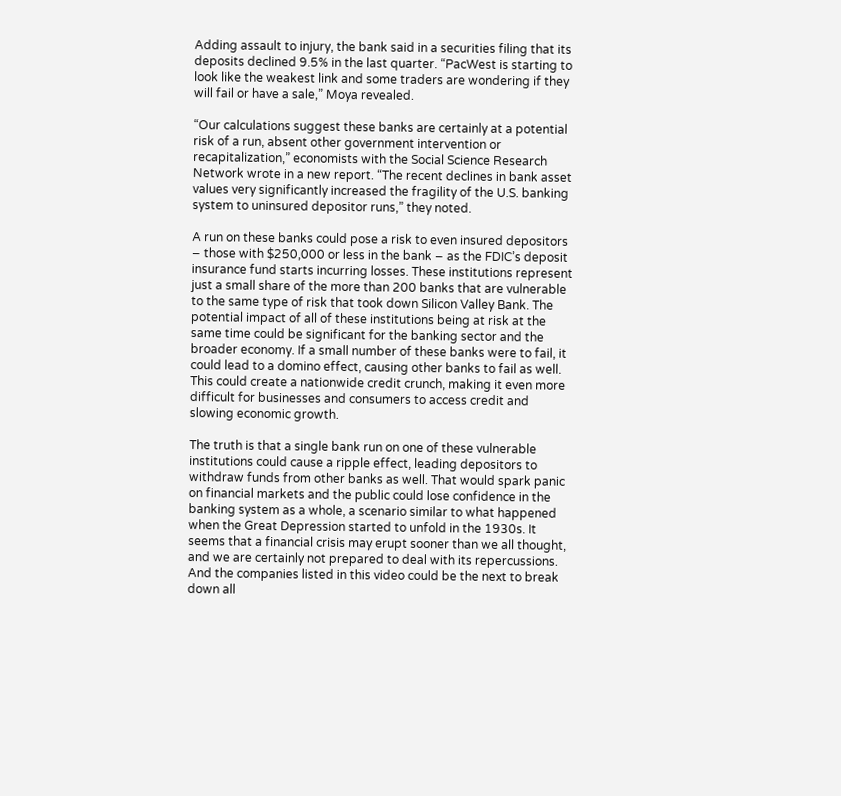Adding assault to injury, the bank said in a securities filing that its deposits declined 9.5% in the last quarter. “PacWest is starting to look like the weakest link and some traders are wondering if they will fail or have a sale,” Moya revealed.

“Our calculations suggest these banks are certainly at a potential risk of a run, absent other government intervention or recapitalization,” economists with the Social Science Research Network wrote in a new report. “The recent declines in bank asset values very significantly increased the fragility of the U.S. banking system to uninsured depositor runs,” they noted.

A run on these banks could pose a risk to even insured depositors − those with $250,000 or less in the bank − as the FDIC’s deposit insurance fund starts incurring losses. These institutions represent just a small share of the more than 200 banks that are vulnerable to the same type of risk that took down Silicon Valley Bank. The potential impact of all of these institutions being at risk at the same time could be significant for the banking sector and the broader economy. If a small number of these banks were to fail, it could lead to a domino effect, causing other banks to fail as well. This could create a nationwide credit crunch, making it even more difficult for businesses and consumers to access credit and slowing economic growth.

The truth is that a single bank run on one of these vulnerable institutions could cause a ripple effect, leading depositors to withdraw funds from other banks as well. That would spark panic on financial markets and the public could lose confidence in the banking system as a whole, a scenario similar to what happened when the Great Depression started to unfold in the 1930s. It seems that a financial crisis may erupt sooner than we all thought, and we are certainly not prepared to deal with its repercussions. And the companies listed in this video could be the next to break down all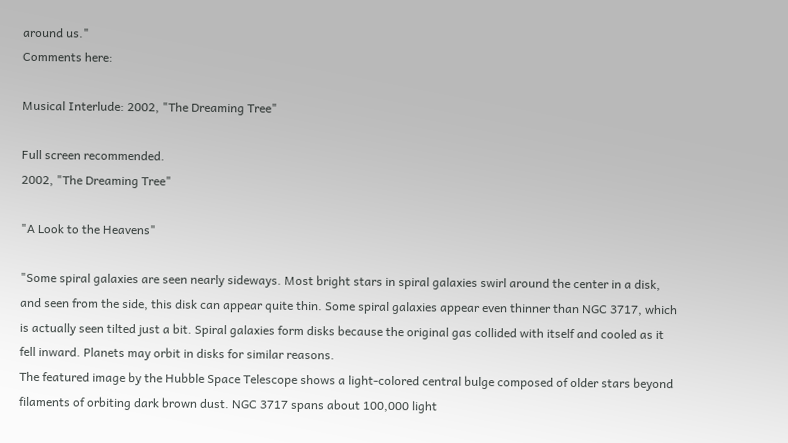around us."
Comments here:

Musical Interlude: 2002, "The Dreaming Tree"

Full screen recommended.
2002, "The Dreaming Tree"

"A Look to the Heavens"

"Some spiral galaxies are seen nearly sideways. Most bright stars in spiral galaxies swirl around the center in a disk, and seen from the side, this disk can appear quite thin. Some spiral galaxies appear even thinner than NGC 3717, which is actually seen tilted just a bit. Spiral galaxies form disks because the original gas collided with itself and cooled as it fell inward. Planets may orbit in disks for similar reasons.
The featured image by the Hubble Space Telescope shows a light-colored central bulge composed of older stars beyond filaments of orbiting dark brown dust. NGC 3717 spans about 100,000 light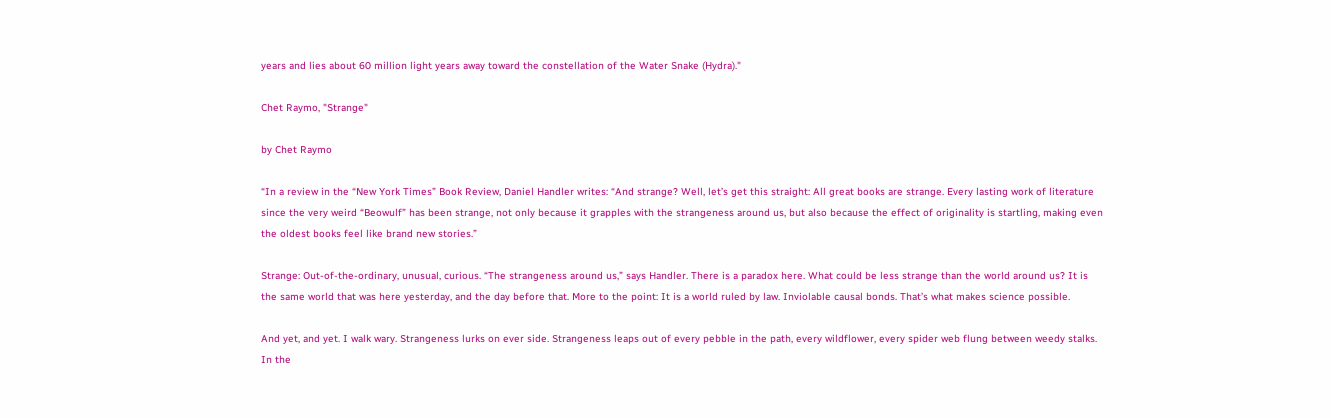years and lies about 60 million light years away toward the constellation of the Water Snake (Hydra)."

Chet Raymo, "Strange"

by Chet Raymo

“In a review in the “New York Times” Book Review, Daniel Handler writes: “And strange? Well, let’s get this straight: All great books are strange. Every lasting work of literature since the very weird “Beowulf” has been strange, not only because it grapples with the strangeness around us, but also because the effect of originality is startling, making even the oldest books feel like brand new stories.”

Strange: Out-of-the-ordinary, unusual, curious. “The strangeness around us,” says Handler. There is a paradox here. What could be less strange than the world around us? It is the same world that was here yesterday, and the day before that. More to the point: It is a world ruled by law. Inviolable causal bonds. That’s what makes science possible.

And yet, and yet. I walk wary. Strangeness lurks on ever side. Strangeness leaps out of every pebble in the path, every wildflower, every spider web flung between weedy stalks. In the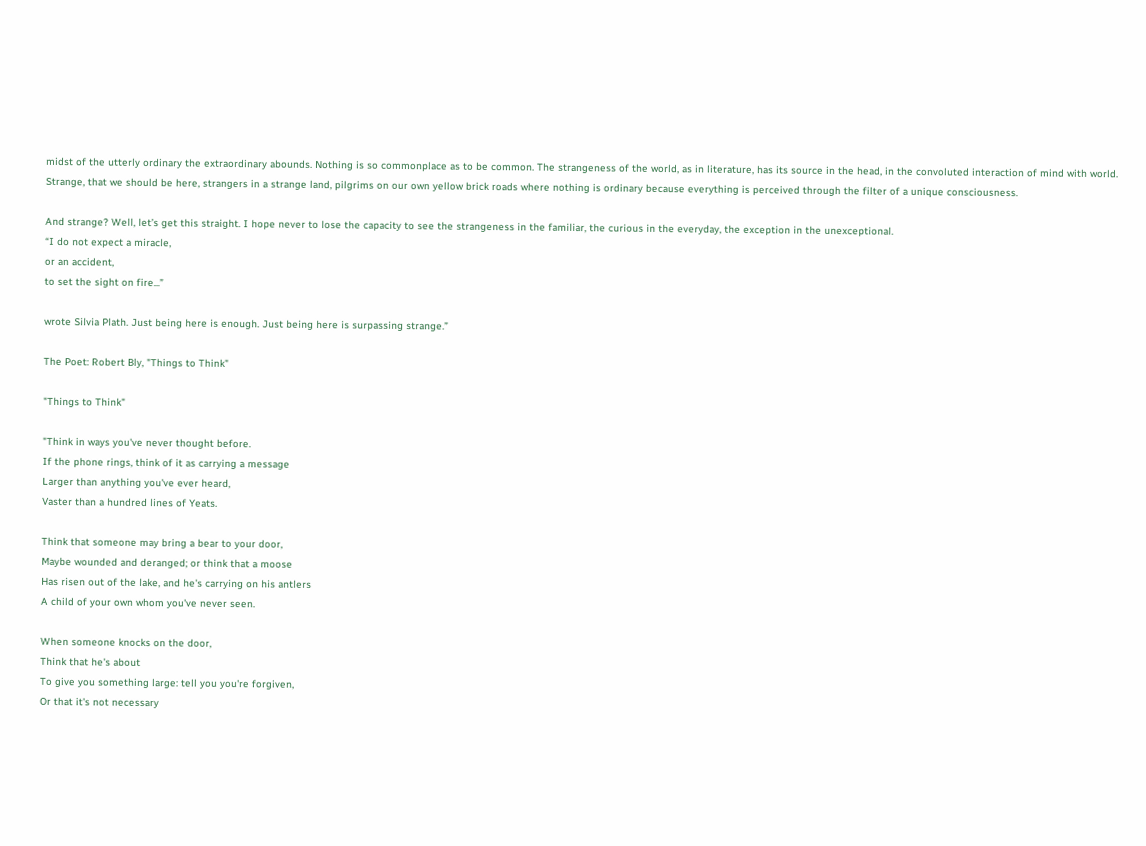midst of the utterly ordinary the extraordinary abounds. Nothing is so commonplace as to be common. The strangeness of the world, as in literature, has its source in the head, in the convoluted interaction of mind with world. Strange, that we should be here, strangers in a strange land, pilgrims on our own yellow brick roads where nothing is ordinary because everything is perceived through the filter of a unique consciousness.

And strange? Well, let’s get this straight. I hope never to lose the capacity to see the strangeness in the familiar, the curious in the everyday, the exception in the unexceptional.
“I do not expect a miracle,
or an accident,
to set the sight on fire...”

wrote Silvia Plath. Just being here is enough. Just being here is surpassing strange.”

The Poet: Robert Bly, "Things to Think"

"Things to Think"

"Think in ways you've never thought before.
If the phone rings, think of it as carrying a message
Larger than anything you've ever heard,
Vaster than a hundred lines of Yeats.

Think that someone may bring a bear to your door,
Maybe wounded and deranged; or think that a moose
Has risen out of the lake, and he's carrying on his antlers
A child of your own whom you've never seen.

When someone knocks on the door,
Think that he's about
To give you something large: tell you you're forgiven,
Or that it's not necessary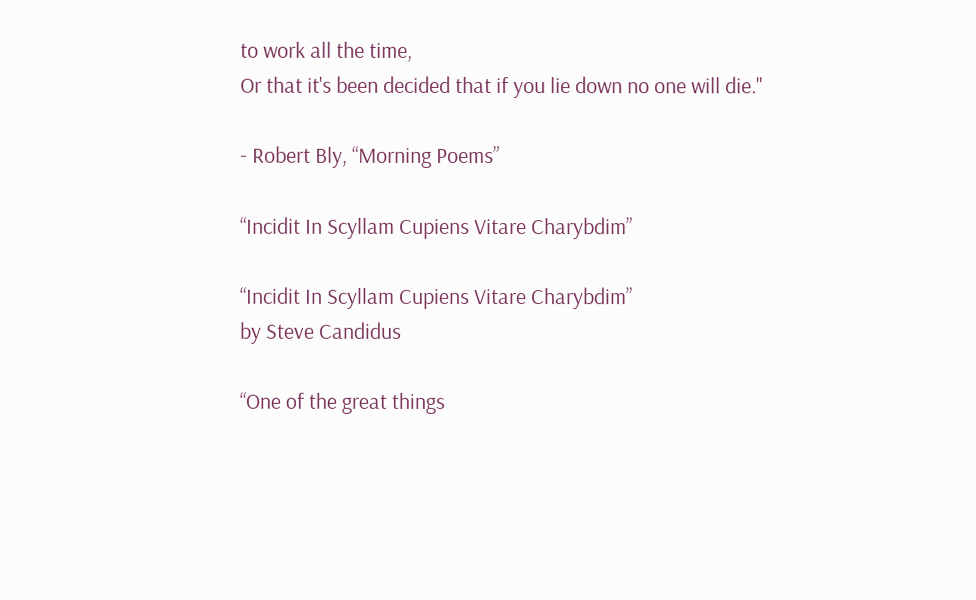to work all the time,
Or that it's been decided that if you lie down no one will die."

- Robert Bly, “Morning Poems”

“Incidit In Scyllam Cupiens Vitare Charybdim”

“Incidit In Scyllam Cupiens Vitare Charybdim”
by Steve Candidus

“One of the great things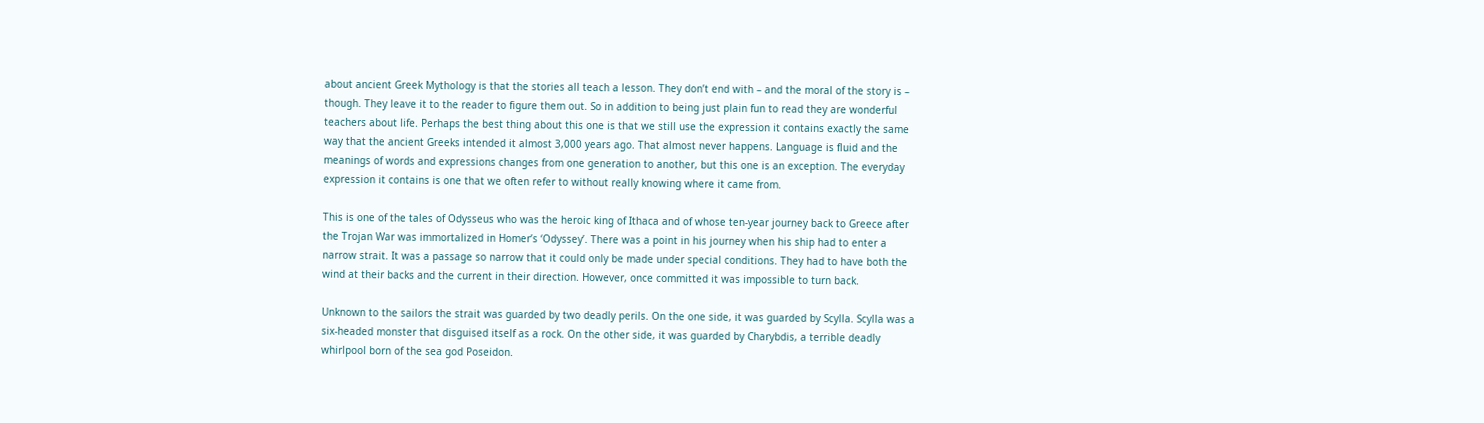about ancient Greek Mythology is that the stories all teach a lesson. They don’t end with – and the moral of the story is – though. They leave it to the reader to figure them out. So in addition to being just plain fun to read they are wonderful teachers about life. Perhaps the best thing about this one is that we still use the expression it contains exactly the same way that the ancient Greeks intended it almost 3,000 years ago. That almost never happens. Language is fluid and the meanings of words and expressions changes from one generation to another, but this one is an exception. The everyday expression it contains is one that we often refer to without really knowing where it came from.

This is one of the tales of Odysseus who was the heroic king of Ithaca and of whose ten-year journey back to Greece after the Trojan War was immortalized in Homer’s ‘Odyssey’. There was a point in his journey when his ship had to enter a narrow strait. It was a passage so narrow that it could only be made under special conditions. They had to have both the wind at their backs and the current in their direction. However, once committed it was impossible to turn back.

Unknown to the sailors the strait was guarded by two deadly perils. On the one side, it was guarded by Scylla. Scylla was a six-headed monster that disguised itself as a rock. On the other side, it was guarded by Charybdis, a terrible deadly whirlpool born of the sea god Poseidon.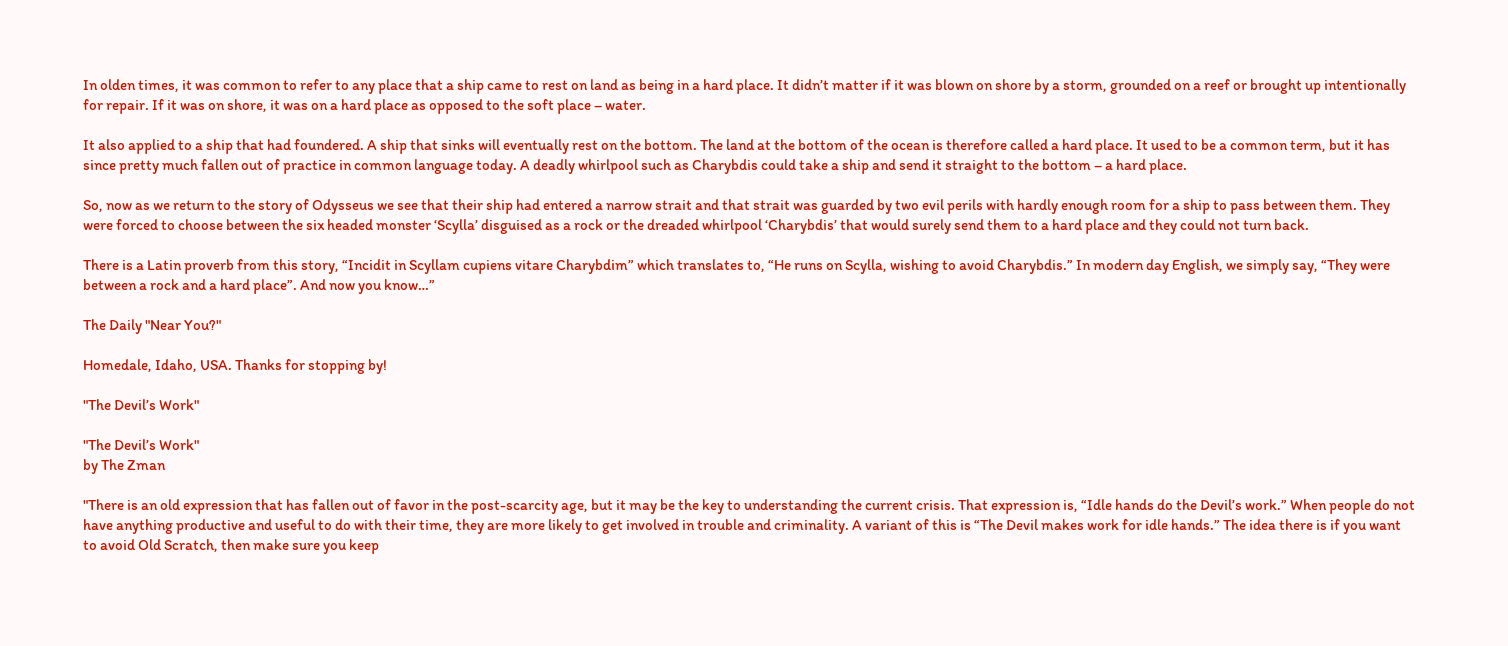In olden times, it was common to refer to any place that a ship came to rest on land as being in a hard place. It didn’t matter if it was blown on shore by a storm, grounded on a reef or brought up intentionally for repair. If it was on shore, it was on a hard place as opposed to the soft place – water.

It also applied to a ship that had foundered. A ship that sinks will eventually rest on the bottom. The land at the bottom of the ocean is therefore called a hard place. It used to be a common term, but it has since pretty much fallen out of practice in common language today. A deadly whirlpool such as Charybdis could take a ship and send it straight to the bottom – a hard place.

So, now as we return to the story of Odysseus we see that their ship had entered a narrow strait and that strait was guarded by two evil perils with hardly enough room for a ship to pass between them. They were forced to choose between the six headed monster ‘Scylla’ disguised as a rock or the dreaded whirlpool ‘Charybdis’ that would surely send them to a hard place and they could not turn back.

There is a Latin proverb from this story, “Incidit in Scyllam cupiens vitare Charybdim” which translates to, “He runs on Scylla, wishing to avoid Charybdis.” In modern day English, we simply say, “They were between a rock and a hard place”. And now you know…”

The Daily "Near You?"

Homedale, Idaho, USA. Thanks for stopping by!

"The Devil’s Work"

"The Devil’s Work"
by The Zman

"There is an old expression that has fallen out of favor in the post-scarcity age, but it may be the key to understanding the current crisis. That expression is, “Idle hands do the Devil’s work.” When people do not have anything productive and useful to do with their time, they are more likely to get involved in trouble and criminality. A variant of this is “The Devil makes work for idle hands.” The idea there is if you want to avoid Old Scratch, then make sure you keep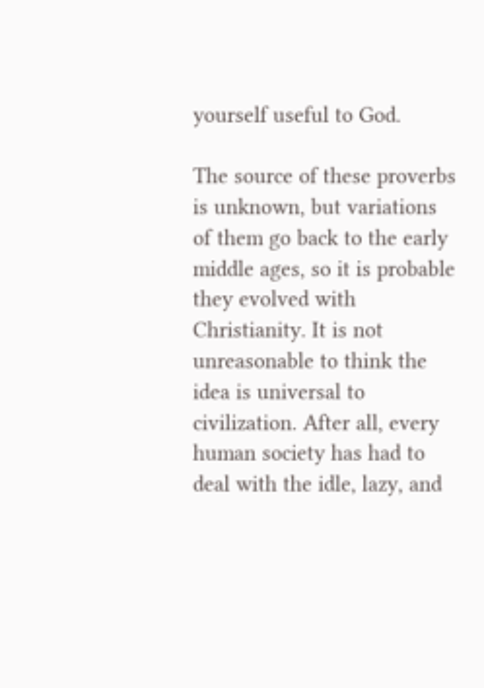yourself useful to God.

The source of these proverbs is unknown, but variations of them go back to the early middle ages, so it is probable they evolved with Christianity. It is not unreasonable to think the idea is universal to civilization. After all, every human society has had to deal with the idle, lazy, and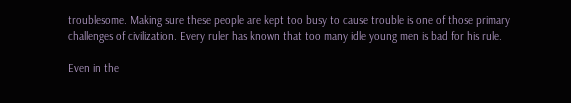troublesome. Making sure these people are kept too busy to cause trouble is one of those primary challenges of civilization. Every ruler has known that too many idle young men is bad for his rule.

Even in the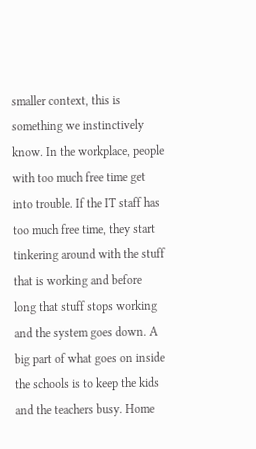smaller context, this is something we instinctively know. In the workplace, people with too much free time get into trouble. If the IT staff has too much free time, they start tinkering around with the stuff that is working and before long that stuff stops working and the system goes down. A big part of what goes on inside the schools is to keep the kids and the teachers busy. Home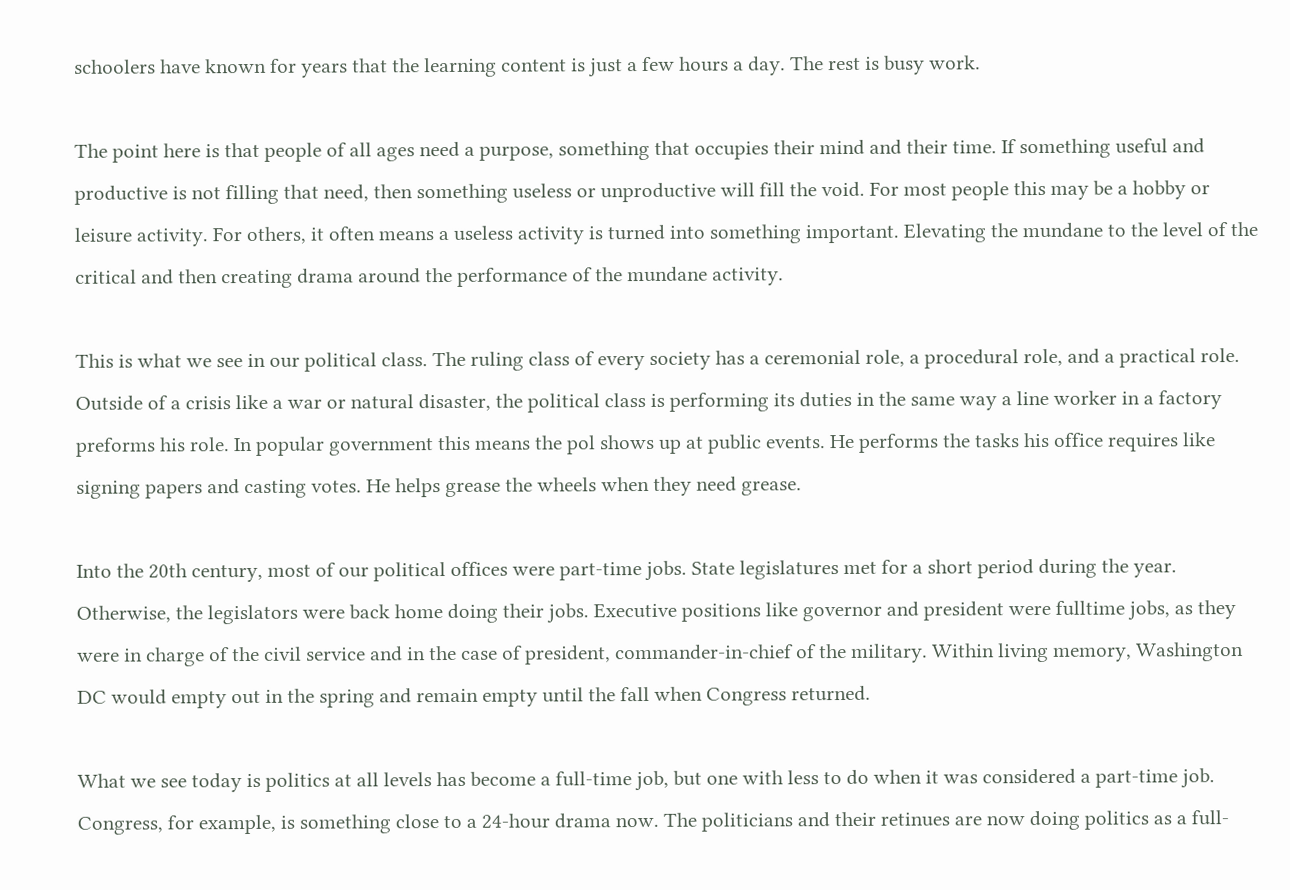schoolers have known for years that the learning content is just a few hours a day. The rest is busy work.

The point here is that people of all ages need a purpose, something that occupies their mind and their time. If something useful and productive is not filling that need, then something useless or unproductive will fill the void. For most people this may be a hobby or leisure activity. For others, it often means a useless activity is turned into something important. Elevating the mundane to the level of the critical and then creating drama around the performance of the mundane activity.

This is what we see in our political class. The ruling class of every society has a ceremonial role, a procedural role, and a practical role. Outside of a crisis like a war or natural disaster, the political class is performing its duties in the same way a line worker in a factory preforms his role. In popular government this means the pol shows up at public events. He performs the tasks his office requires like signing papers and casting votes. He helps grease the wheels when they need grease.

Into the 20th century, most of our political offices were part-time jobs. State legislatures met for a short period during the year. Otherwise, the legislators were back home doing their jobs. Executive positions like governor and president were fulltime jobs, as they were in charge of the civil service and in the case of president, commander-in-chief of the military. Within living memory, Washington DC would empty out in the spring and remain empty until the fall when Congress returned.

What we see today is politics at all levels has become a full-time job, but one with less to do when it was considered a part-time job. Congress, for example, is something close to a 24-hour drama now. The politicians and their retinues are now doing politics as a full-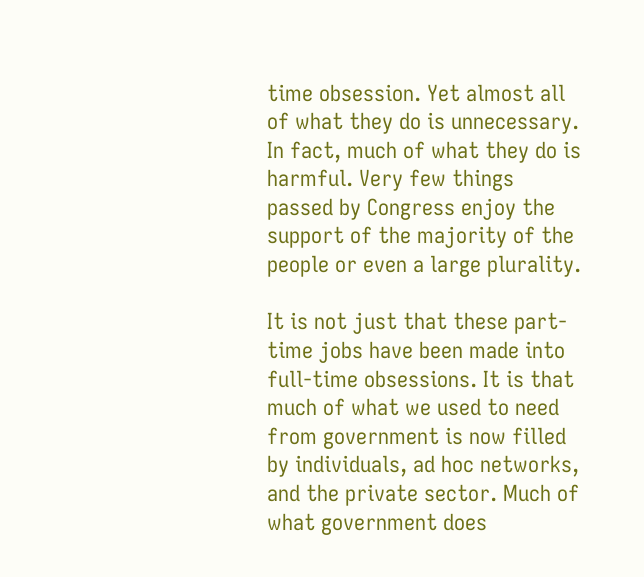time obsession. Yet almost all of what they do is unnecessary. In fact, much of what they do is harmful. Very few things passed by Congress enjoy the support of the majority of the people or even a large plurality.

It is not just that these part-time jobs have been made into full-time obsessions. It is that much of what we used to need from government is now filled by individuals, ad hoc networks, and the private sector. Much of what government does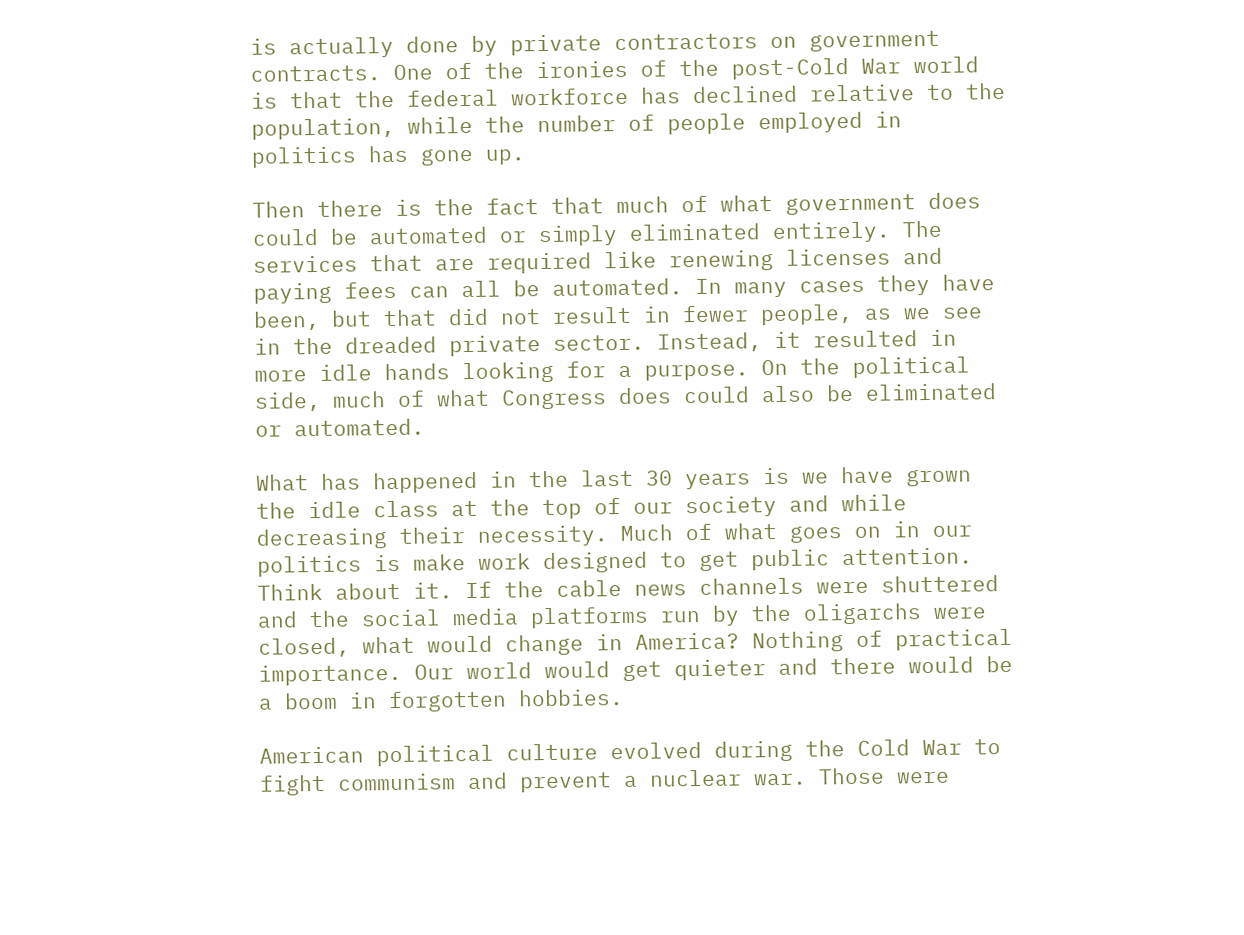is actually done by private contractors on government contracts. One of the ironies of the post-Cold War world is that the federal workforce has declined relative to the population, while the number of people employed in politics has gone up.

Then there is the fact that much of what government does could be automated or simply eliminated entirely. The services that are required like renewing licenses and paying fees can all be automated. In many cases they have been, but that did not result in fewer people, as we see in the dreaded private sector. Instead, it resulted in more idle hands looking for a purpose. On the political side, much of what Congress does could also be eliminated or automated.

What has happened in the last 30 years is we have grown the idle class at the top of our society and while decreasing their necessity. Much of what goes on in our politics is make work designed to get public attention. Think about it. If the cable news channels were shuttered and the social media platforms run by the oligarchs were closed, what would change in America? Nothing of practical importance. Our world would get quieter and there would be a boom in forgotten hobbies.

American political culture evolved during the Cold War to fight communism and prevent a nuclear war. Those were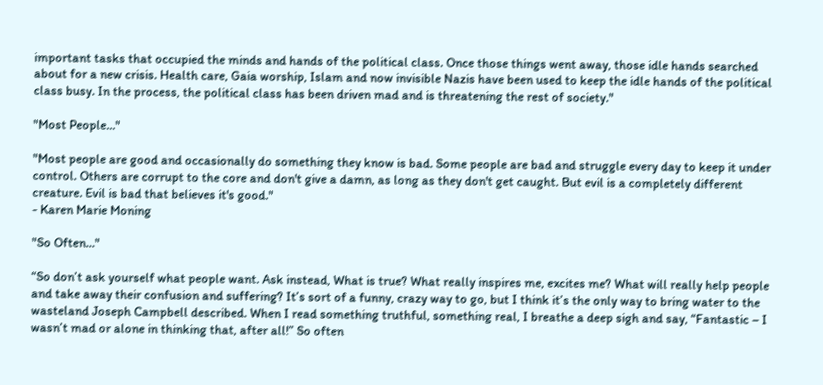important tasks that occupied the minds and hands of the political class. Once those things went away, those idle hands searched about for a new crisis. Health care, Gaia worship, Islam and now invisible Nazis have been used to keep the idle hands of the political class busy. In the process, the political class has been driven mad and is threatening the rest of society."

"Most People..."

"Most people are good and occasionally do something they know is bad. Some people are bad and struggle every day to keep it under control. Others are corrupt to the core and don't give a damn, as long as they don't get caught. But evil is a completely different creature. Evil is bad that believes it's good."
- Karen Marie Moning

"So Often..."

“So don’t ask yourself what people want. Ask instead, What is true? What really inspires me, excites me? What will really help people and take away their confusion and suffering? It’s sort of a funny, crazy way to go, but I think it’s the only way to bring water to the wasteland Joseph Campbell described. When I read something truthful, something real, I breathe a deep sigh and say, “Fantastic – I wasn’t mad or alone in thinking that, after all!” So often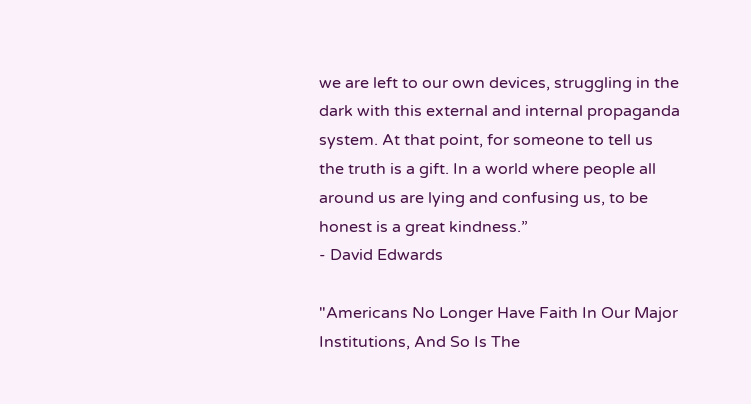we are left to our own devices, struggling in the dark with this external and internal propaganda system. At that point, for someone to tell us the truth is a gift. In a world where people all around us are lying and confusing us, to be honest is a great kindness.”
- David Edwards

"Americans No Longer Have Faith In Our Major Institutions, And So Is The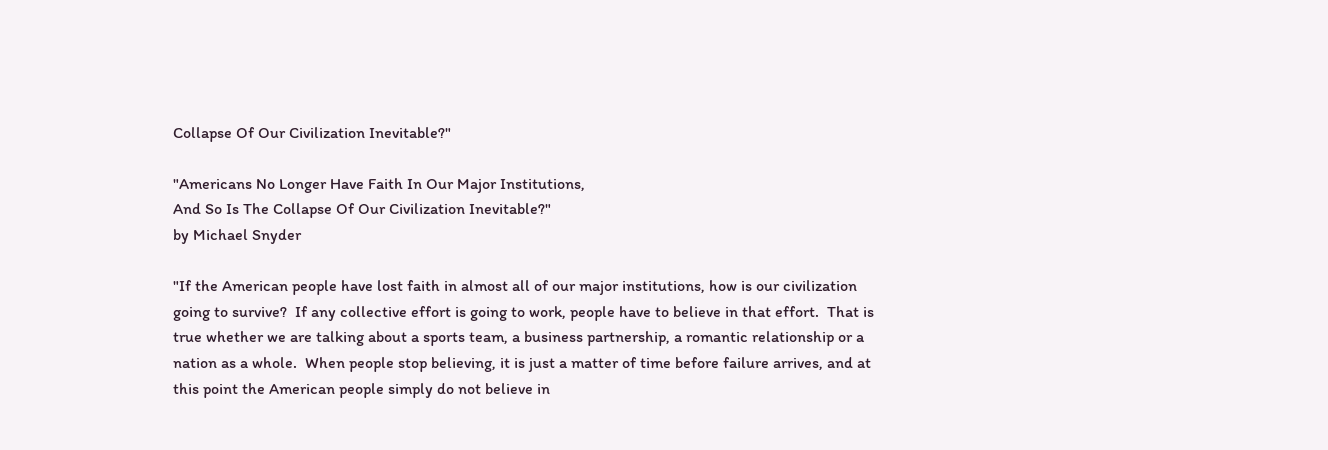Collapse Of Our Civilization Inevitable?"

"Americans No Longer Have Faith In Our Major Institutions,
And So Is The Collapse Of Our Civilization Inevitable?"
by Michael Snyder

"If the American people have lost faith in almost all of our major institutions, how is our civilization going to survive?  If any collective effort is going to work, people have to believe in that effort.  That is true whether we are talking about a sports team, a business partnership, a romantic relationship or a nation as a whole.  When people stop believing, it is just a matter of time before failure arrives, and at this point the American people simply do not believe in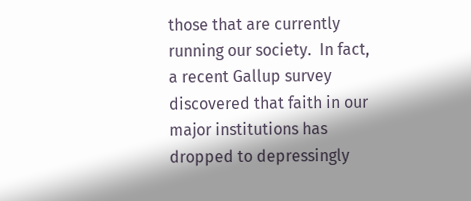those that are currently running our society.  In fact, a recent Gallup survey discovered that faith in our major institutions has dropped to depressingly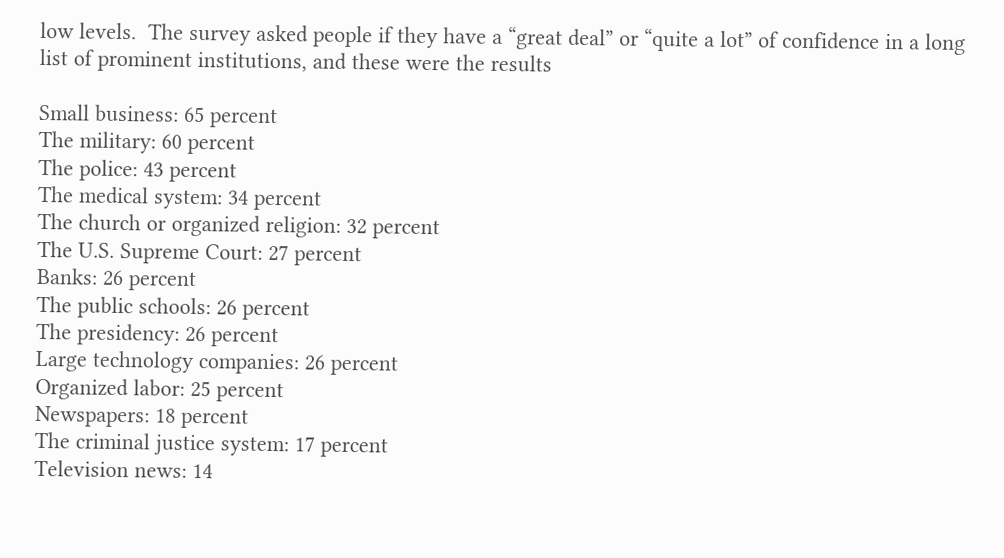low levels.  The survey asked people if they have a “great deal” or “quite a lot” of confidence in a long list of prominent institutions, and these were the results

Small business: 65 percent
The military: 60 percent
The police: 43 percent
The medical system: 34 percent
The church or organized religion: 32 percent
The U.S. Supreme Court: 27 percent
Banks: 26 percent
The public schools: 26 percent
The presidency: 26 percent
Large technology companies: 26 percent
Organized labor: 25 percent
Newspapers: 18 percent
The criminal justice system: 17 percent
Television news: 14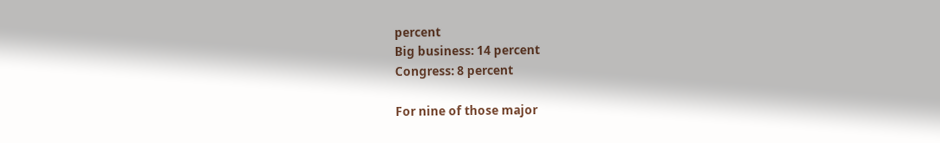percent
Big business: 14 percent
Congress: 8 percent

For nine of those major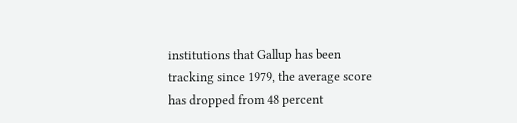institutions that Gallup has been tracking since 1979, the average score has dropped from 48 percent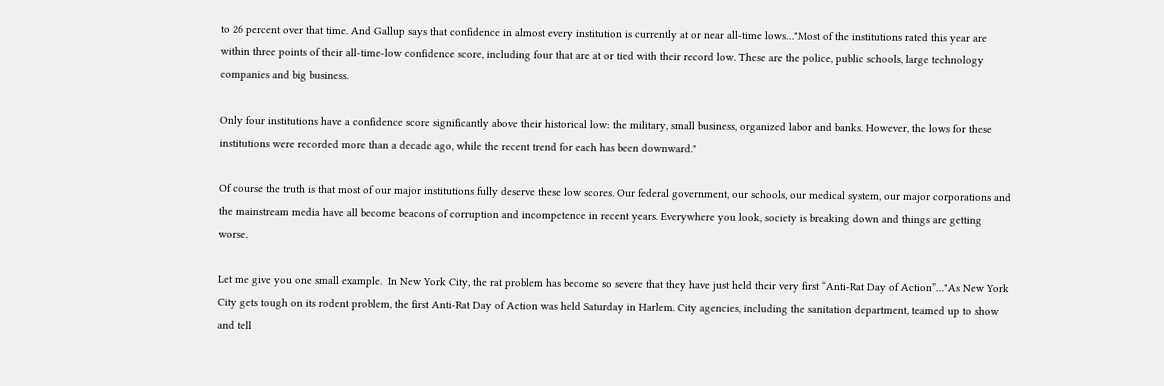to 26 percent over that time. And Gallup says that confidence in almost every institution is currently at or near all-time lows…"Most of the institutions rated this year are within three points of their all-time-low confidence score, including four that are at or tied with their record low. These are the police, public schools, large technology companies and big business.

Only four institutions have a confidence score significantly above their historical low: the military, small business, organized labor and banks. However, the lows for these institutions were recorded more than a decade ago, while the recent trend for each has been downward."

Of course the truth is that most of our major institutions fully deserve these low scores. Our federal government, our schools, our medical system, our major corporations and the mainstream media have all become beacons of corruption and incompetence in recent years. Everywhere you look, society is breaking down and things are getting worse.

Let me give you one small example.  In New York City, the rat problem has become so severe that they have just held their very first “Anti-Rat Day of Action”…"As New York City gets tough on its rodent problem, the first Anti-Rat Day of Action was held Saturday in Harlem. City agencies, including the sanitation department, teamed up to show and tell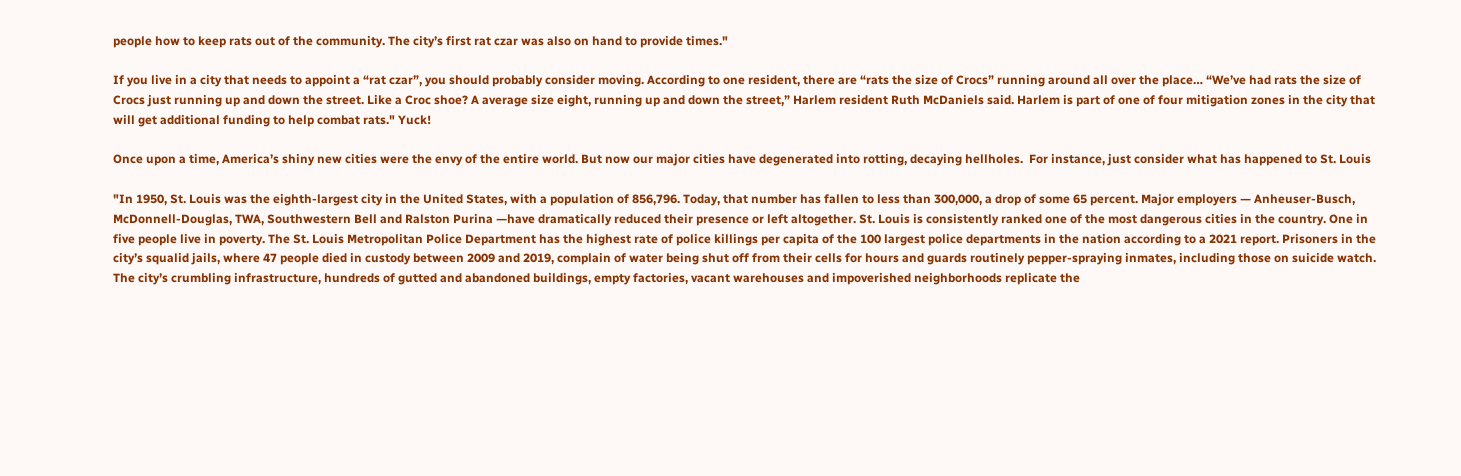people how to keep rats out of the community. The city’s first rat czar was also on hand to provide times."

If you live in a city that needs to appoint a “rat czar”, you should probably consider moving. According to one resident, there are “rats the size of Crocs” running around all over the place… “We’ve had rats the size of Crocs just running up and down the street. Like a Croc shoe? A average size eight, running up and down the street,” Harlem resident Ruth McDaniels said. Harlem is part of one of four mitigation zones in the city that will get additional funding to help combat rats." Yuck!

Once upon a time, America’s shiny new cities were the envy of the entire world. But now our major cities have degenerated into rotting, decaying hellholes.  For instance, just consider what has happened to St. Louis

"In 1950, St. Louis was the eighth-largest city in the United States, with a population of 856,796. Today, that number has fallen to less than 300,000, a drop of some 65 percent. Major employers — Anheuser-Busch, McDonnell-Douglas, TWA, Southwestern Bell and Ralston Purina —have dramatically reduced their presence or left altogether. St. Louis is consistently ranked one of the most dangerous cities in the country. One in five people live in poverty. The St. Louis Metropolitan Police Department has the highest rate of police killings per capita of the 100 largest police departments in the nation according to a 2021 report. Prisoners in the city’s squalid jails, where 47 people died in custody between 2009 and 2019, complain of water being shut off from their cells for hours and guards routinely pepper-spraying inmates, including those on suicide watch. The city’s crumbling infrastructure, hundreds of gutted and abandoned buildings, empty factories, vacant warehouses and impoverished neighborhoods replicate the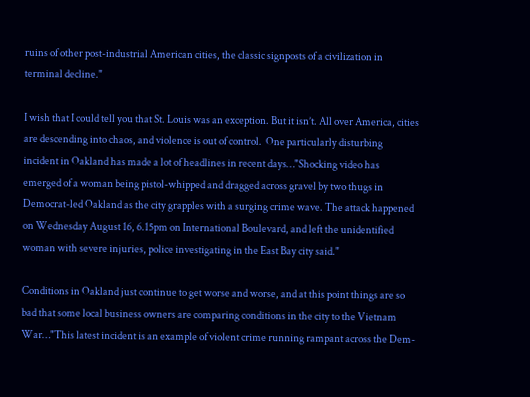ruins of other post-industrial American cities, the classic signposts of a civilization in terminal decline."

I wish that I could tell you that St. Louis was an exception. But it isn’t. All over America, cities are descending into chaos, and violence is out of control.  One particularly disturbing incident in Oakland has made a lot of headlines in recent days…"Shocking video has emerged of a woman being pistol-whipped and dragged across gravel by two thugs in Democrat-led Oakland as the city grapples with a surging crime wave. The attack happened on Wednesday August 16, 6.15pm on International Boulevard, and left the unidentified woman with severe injuries, police investigating in the East Bay city said."

Conditions in Oakland just continue to get worse and worse, and at this point things are so bad that some local business owners are comparing conditions in the city to the Vietnam War…"This latest incident is an example of violent crime running rampant across the Dem-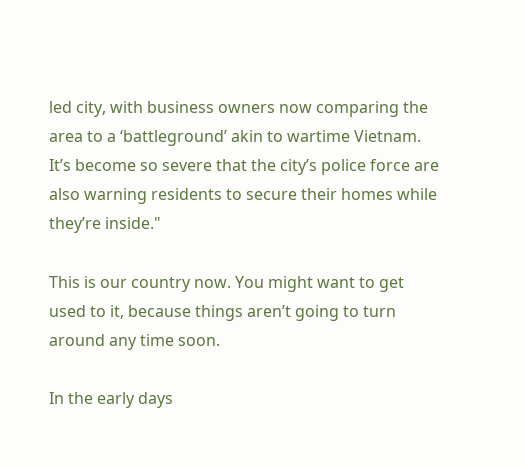led city, with business owners now comparing the area to a ‘battleground’ akin to wartime Vietnam. It’s become so severe that the city’s police force are also warning residents to secure their homes while they’re inside."

This is our country now. You might want to get used to it, because things aren’t going to turn around any time soon.

In the early days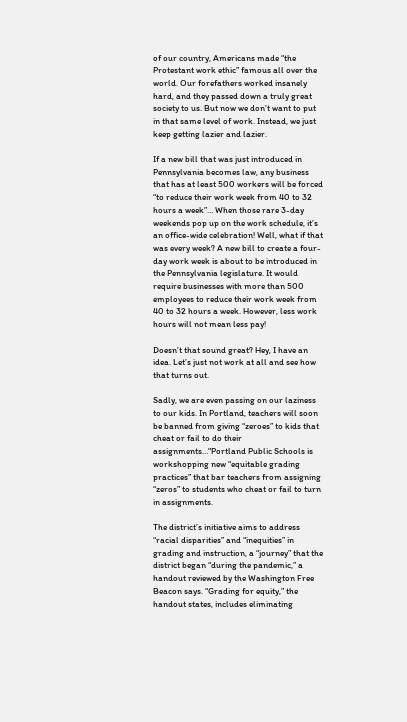of our country, Americans made “the Protestant work ethic” famous all over the world. Our forefathers worked insanely hard, and they passed down a truly great society to us. But now we don’t want to put in that same level of work. Instead, we just keep getting lazier and lazier.

If a new bill that was just introduced in Pennsylvania becomes law, any business that has at least 500 workers will be forced “to reduce their work week from 40 to 32 hours a week”… When those rare 3-day weekends pop up on the work schedule, it’s an office-wide celebration! Well, what if that was every week? A new bill to create a four-day work week is about to be introduced in the Pennsylvania legislature. It would require businesses with more than 500 employees to reduce their work week from 40 to 32 hours a week. However, less work hours will not mean less pay!

Doesn’t that sound great? Hey, I have an idea. Let’s just not work at all and see how that turns out.

Sadly, we are even passing on our laziness to our kids. In Portland, teachers will soon be banned from giving “zeroes” to kids that cheat or fail to do their assignments…"Portland Public Schools is workshopping new “equitable grading practices” that bar teachers from assigning “zeros” to students who cheat or fail to turn in assignments.

The district’s initiative aims to address “racial disparities” and “inequities” in grading and instruction, a “journey” that the district began “during the pandemic,” a handout reviewed by the Washington Free Beacon says. “Grading for equity,” the handout states, includes eliminating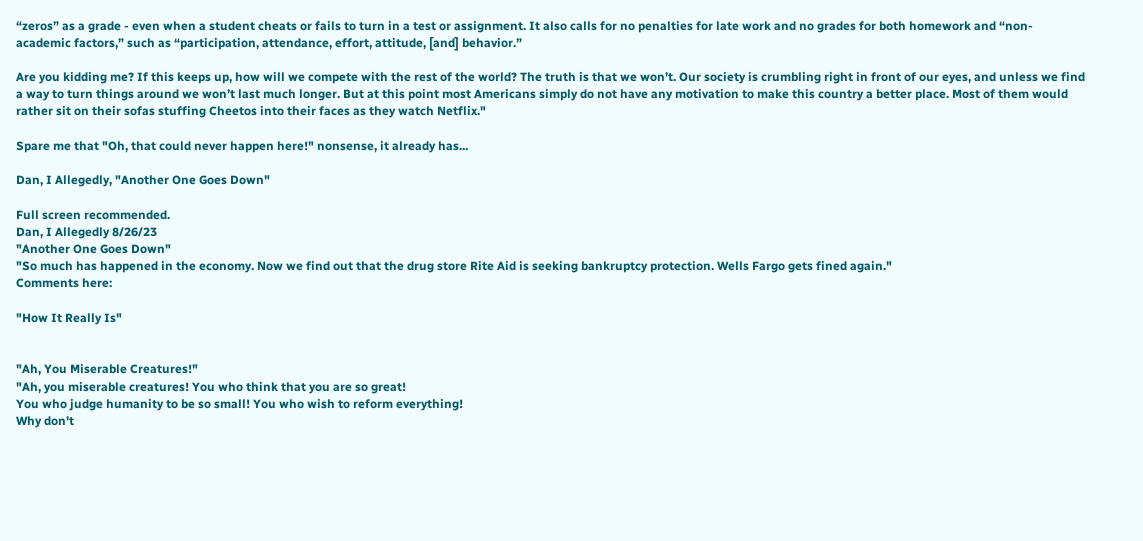“zeros” as a grade - even when a student cheats or fails to turn in a test or assignment. It also calls for no penalties for late work and no grades for both homework and “non-academic factors,” such as “participation, attendance, effort, attitude, [and] behavior.”

Are you kidding me? If this keeps up, how will we compete with the rest of the world? The truth is that we won’t. Our society is crumbling right in front of our eyes, and unless we find a way to turn things around we won’t last much longer. But at this point most Americans simply do not have any motivation to make this country a better place. Most of them would rather sit on their sofas stuffing Cheetos into their faces as they watch Netflix."

Spare me that "Oh, that could never happen here!" nonsense, it already has...

Dan, I Allegedly, "Another One Goes Down"

Full screen recommended.
Dan, I Allegedly 8/26/23
"Another One Goes Down"
"So much has happened in the economy. Now we find out that the drug store Rite Aid is seeking bankruptcy protection. Wells Fargo gets fined again."
Comments here:

"How It Really Is"


"Ah, You Miserable Creatures!"
"Ah, you miserable creatures! You who think that you are so great!
You who judge humanity to be so small! You who wish to reform everything!
Why don't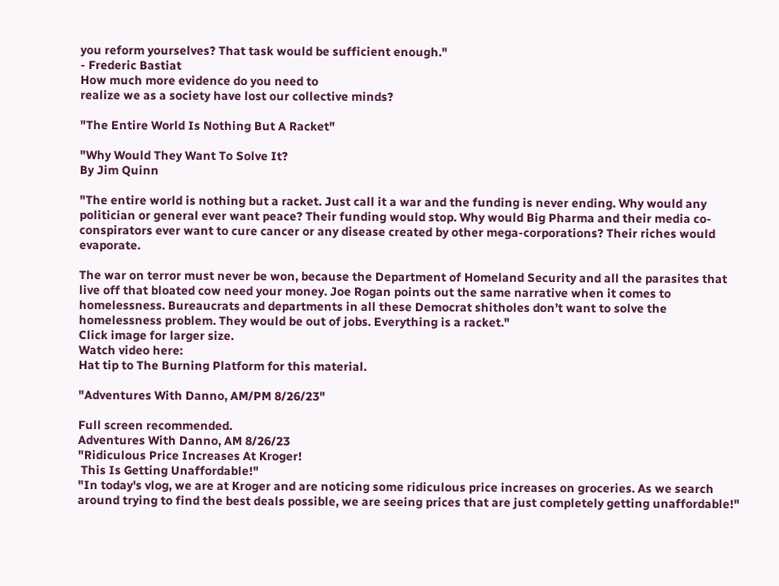you reform yourselves? That task would be sufficient enough."
- Frederic Bastiat
How much more evidence do you need to
realize we as a society have lost our collective minds?

"The Entire World Is Nothing But A Racket"

"Why Would They Want To Solve It?
By Jim Quinn

"The entire world is nothing but a racket. Just call it a war and the funding is never ending. Why would any politician or general ever want peace? Their funding would stop. Why would Big Pharma and their media co-conspirators ever want to cure cancer or any disease created by other mega-corporations? Their riches would evaporate.

The war on terror must never be won, because the Department of Homeland Security and all the parasites that live off that bloated cow need your money. Joe Rogan points out the same narrative when it comes to homelessness. Bureaucrats and departments in all these Democrat shitholes don’t want to solve the homelessness problem. They would be out of jobs. Everything is a racket."
Click image for larger size.
Watch video here:
Hat tip to The Burning Platform for this material.

"Adventures With Danno, AM/PM 8/26/23"

Full screen recommended.
Adventures With Danno, AM 8/26/23
"Ridiculous Price Increases At Kroger!
 This Is Getting Unaffordable!"
"In today's vlog, we are at Kroger and are noticing some ridiculous price increases on groceries. As we search around trying to find the best deals possible, we are seeing prices that are just completely getting unaffordable!"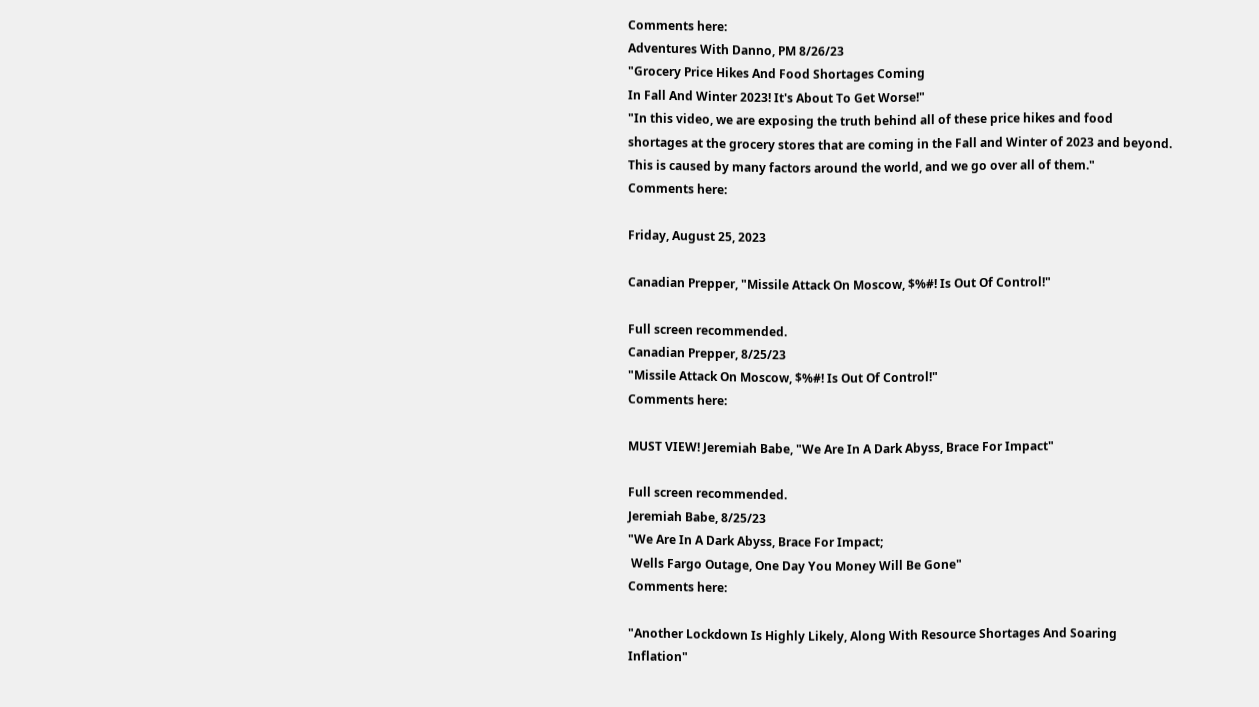Comments here:
Adventures With Danno, PM 8/26/23
"Grocery Price Hikes And Food Shortages Coming
In Fall And Winter 2023! It's About To Get Worse!"
"In this video, we are exposing the truth behind all of these price hikes and food shortages at the grocery stores that are coming in the Fall and Winter of 2023 and beyond.  This is caused by many factors around the world, and we go over all of them."
Comments here:

Friday, August 25, 2023

Canadian Prepper, "Missile Attack On Moscow, $%#! Is Out Of Control!"

Full screen recommended.
Canadian Prepper, 8/25/23
"Missile Attack On Moscow, $%#! Is Out Of Control!"
Comments here:

MUST VIEW! Jeremiah Babe, "We Are In A Dark Abyss, Brace For Impact"

Full screen recommended.
Jeremiah Babe, 8/25/23
"We Are In A Dark Abyss, Brace For Impact;
 Wells Fargo Outage, One Day You Money Will Be Gone"
Comments here:

"Another Lockdown Is Highly Likely, Along With Resource Shortages And Soaring Inflation"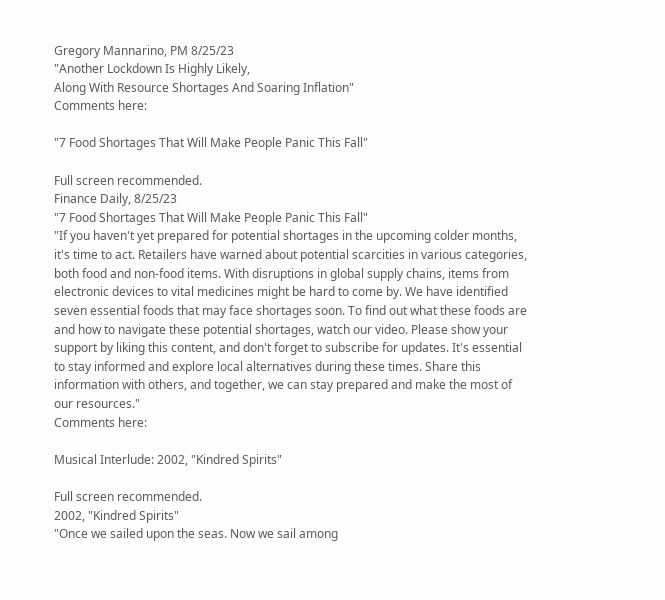Gregory Mannarino, PM 8/25/23
"Another Lockdown Is Highly Likely,
Along With Resource Shortages And Soaring Inflation"
Comments here:

"7 Food Shortages That Will Make People Panic This Fall"

Full screen recommended.
Finance Daily, 8/25/23
"7 Food Shortages That Will Make People Panic This Fall"
"If you haven't yet prepared for potential shortages in the upcoming colder months, it's time to act. Retailers have warned about potential scarcities in various categories, both food and non-food items. With disruptions in global supply chains, items from electronic devices to vital medicines might be hard to come by. We have identified seven essential foods that may face shortages soon. To find out what these foods are and how to navigate these potential shortages, watch our video. Please show your support by liking this content, and don't forget to subscribe for updates. It's essential to stay informed and explore local alternatives during these times. Share this information with others, and together, we can stay prepared and make the most of our resources."
Comments here:

Musical Interlude: 2002, "Kindred Spirits"

Full screen recommended.
2002, "Kindred Spirits"
"Once we sailed upon the seas. Now we sail among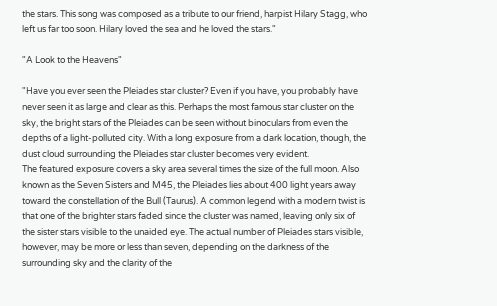the stars. This song was composed as a tribute to our friend, harpist Hilary Stagg, who left us far too soon. Hilary loved the sea and he loved the stars."

"A Look to the Heavens"

"Have you ever seen the Pleiades star cluster? Even if you have, you probably have never seen it as large and clear as this. Perhaps the most famous star cluster on the sky, the bright stars of the Pleiades can be seen without binoculars from even the depths of a light-polluted city. With a long exposure from a dark location, though, the dust cloud surrounding the Pleiades star cluster becomes very evident.
The featured exposure covers a sky area several times the size of the full moon. Also known as the Seven Sisters and M45, the Pleiades lies about 400 light years away toward the constellation of the Bull (Taurus). A common legend with a modern twist is that one of the brighter stars faded since the cluster was named, leaving only six of the sister stars visible to the unaided eye. The actual number of Pleiades stars visible, however, may be more or less than seven, depending on the darkness of the surrounding sky and the clarity of the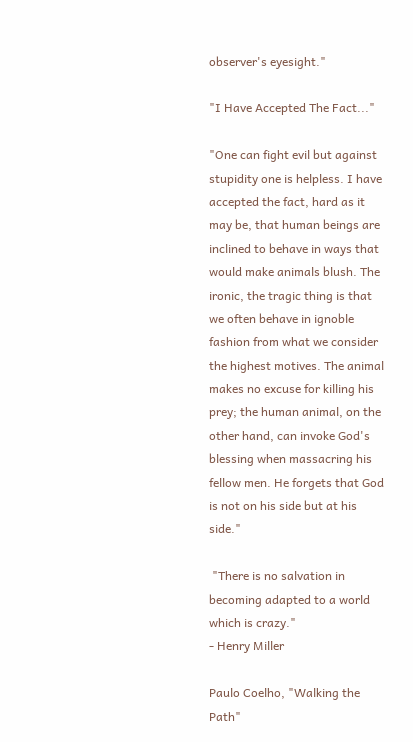observer's eyesight."

"I Have Accepted The Fact..."

"One can fight evil but against stupidity one is helpless. I have accepted the fact, hard as it may be, that human beings are inclined to behave in ways that would make animals blush. The ironic, the tragic thing is that we often behave in ignoble fashion from what we consider the highest motives. The animal makes no excuse for killing his prey; the human animal, on the other hand, can invoke God's blessing when massacring his fellow men. He forgets that God is not on his side but at his side."

 "There is no salvation in becoming adapted to a world which is crazy."
- Henry Miller

Paulo Coelho, "Walking the Path"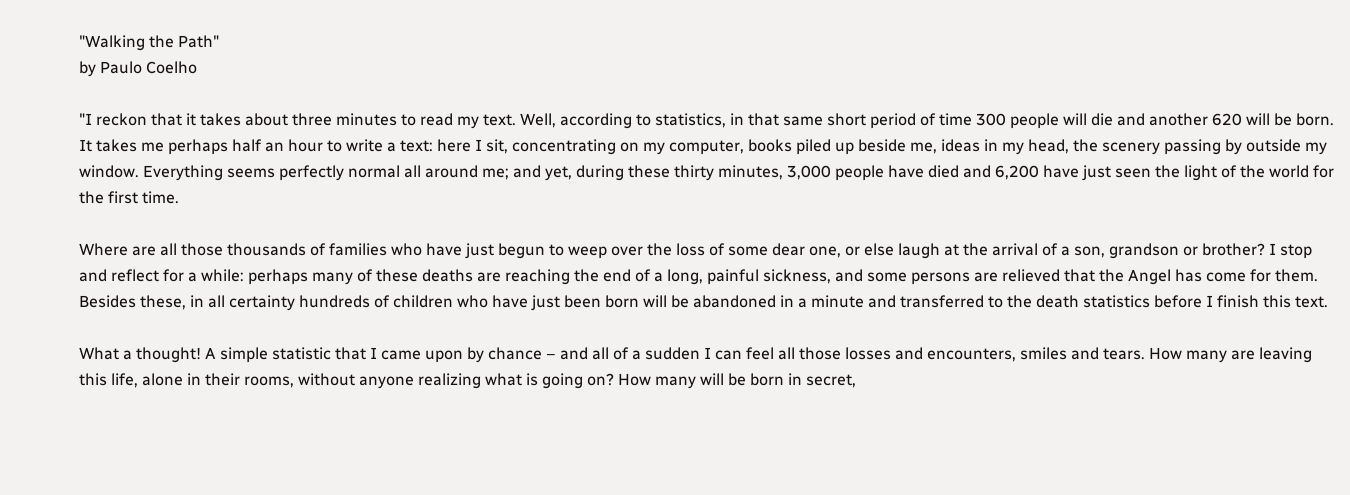"Walking the Path"
by Paulo Coelho

"I reckon that it takes about three minutes to read my text. Well, according to statistics, in that same short period of time 300 people will die and another 620 will be born. It takes me perhaps half an hour to write a text: here I sit, concentrating on my computer, books piled up beside me, ideas in my head, the scenery passing by outside my window. Everything seems perfectly normal all around me; and yet, during these thirty minutes, 3,000 people have died and 6,200 have just seen the light of the world for the first time.

Where are all those thousands of families who have just begun to weep over the loss of some dear one, or else laugh at the arrival of a son, grandson or brother? I stop and reflect for a while: perhaps many of these deaths are reaching the end of a long, painful sickness, and some persons are relieved that the Angel has come for them. Besides these, in all certainty hundreds of children who have just been born will be abandoned in a minute and transferred to the death statistics before I finish this text.

What a thought! A simple statistic that I came upon by chance – and all of a sudden I can feel all those losses and encounters, smiles and tears. How many are leaving this life, alone in their rooms, without anyone realizing what is going on? How many will be born in secret,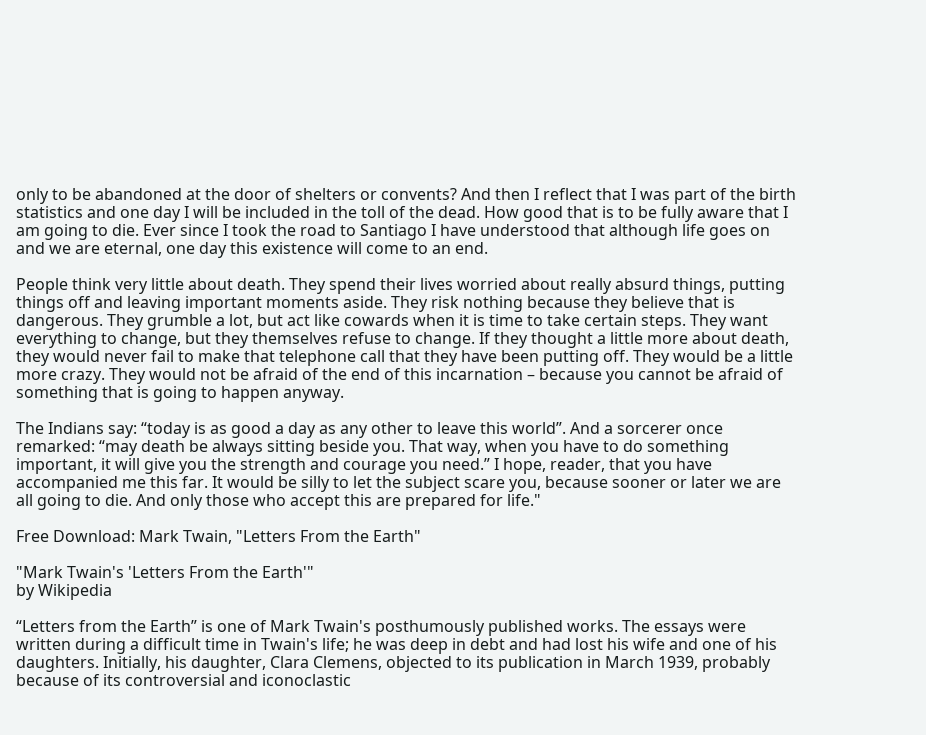only to be abandoned at the door of shelters or convents? And then I reflect that I was part of the birth statistics and one day I will be included in the toll of the dead. How good that is to be fully aware that I am going to die. Ever since I took the road to Santiago I have understood that although life goes on and we are eternal, one day this existence will come to an end.

People think very little about death. They spend their lives worried about really absurd things, putting things off and leaving important moments aside. They risk nothing because they believe that is dangerous. They grumble a lot, but act like cowards when it is time to take certain steps. They want everything to change, but they themselves refuse to change. If they thought a little more about death, they would never fail to make that telephone call that they have been putting off. They would be a little more crazy. They would not be afraid of the end of this incarnation – because you cannot be afraid of something that is going to happen anyway.

The Indians say: “today is as good a day as any other to leave this world”. And a sorcerer once remarked: “may death be always sitting beside you. That way, when you have to do something important, it will give you the strength and courage you need.” I hope, reader, that you have accompanied me this far. It would be silly to let the subject scare you, because sooner or later we are all going to die. And only those who accept this are prepared for life."

Free Download: Mark Twain, "Letters From the Earth"

"Mark Twain's 'Letters From the Earth'"
by Wikipedia

“Letters from the Earth” is one of Mark Twain's posthumously published works. The essays were written during a difficult time in Twain's life; he was deep in debt and had lost his wife and one of his daughters. Initially, his daughter, Clara Clemens, objected to its publication in March 1939, probably because of its controversial and iconoclastic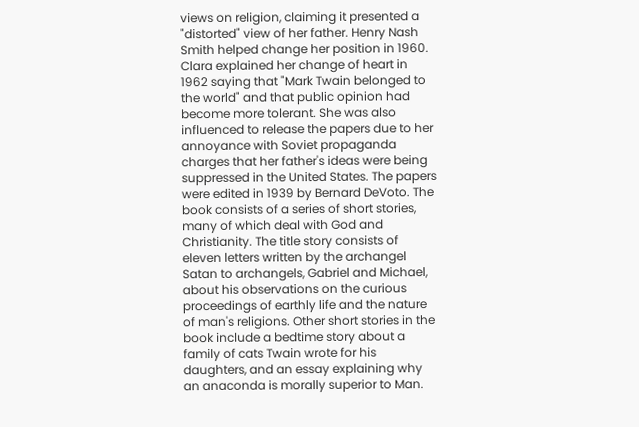views on religion, claiming it presented a "distorted" view of her father. Henry Nash Smith helped change her position in 1960. Clara explained her change of heart in 1962 saying that "Mark Twain belonged to the world" and that public opinion had become more tolerant. She was also influenced to release the papers due to her annoyance with Soviet propaganda charges that her father's ideas were being suppressed in the United States. The papers were edited in 1939 by Bernard DeVoto. The book consists of a series of short stories, many of which deal with God and Christianity. The title story consists of eleven letters written by the archangel Satan to archangels, Gabriel and Michael, about his observations on the curious proceedings of earthly life and the nature of man's religions. Other short stories in the book include a bedtime story about a family of cats Twain wrote for his daughters, and an essay explaining why an anaconda is morally superior to Man.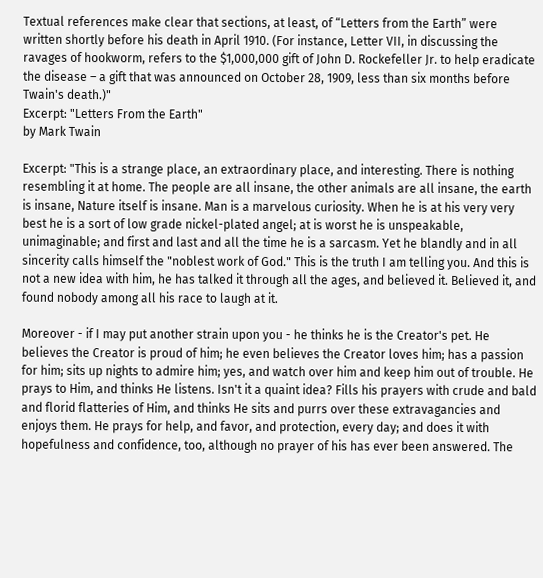Textual references make clear that sections, at least, of “Letters from the Earth” were written shortly before his death in April 1910. (For instance, Letter VII, in discussing the ravages of hookworm, refers to the $1,000,000 gift of John D. Rockefeller Jr. to help eradicate the disease – a gift that was announced on October 28, 1909, less than six months before Twain's death.)"
Excerpt: "Letters From the Earth"
by Mark Twain

Excerpt: "This is a strange place, an extraordinary place, and interesting. There is nothing resembling it at home. The people are all insane, the other animals are all insane, the earth is insane, Nature itself is insane. Man is a marvelous curiosity. When he is at his very very best he is a sort of low grade nickel-plated angel; at is worst he is unspeakable, unimaginable; and first and last and all the time he is a sarcasm. Yet he blandly and in all sincerity calls himself the "noblest work of God." This is the truth I am telling you. And this is not a new idea with him, he has talked it through all the ages, and believed it. Believed it, and found nobody among all his race to laugh at it.

Moreover - if I may put another strain upon you - he thinks he is the Creator's pet. He believes the Creator is proud of him; he even believes the Creator loves him; has a passion for him; sits up nights to admire him; yes, and watch over him and keep him out of trouble. He prays to Him, and thinks He listens. Isn't it a quaint idea? Fills his prayers with crude and bald and florid flatteries of Him, and thinks He sits and purrs over these extravagancies and enjoys them. He prays for help, and favor, and protection, every day; and does it with hopefulness and confidence, too, although no prayer of his has ever been answered. The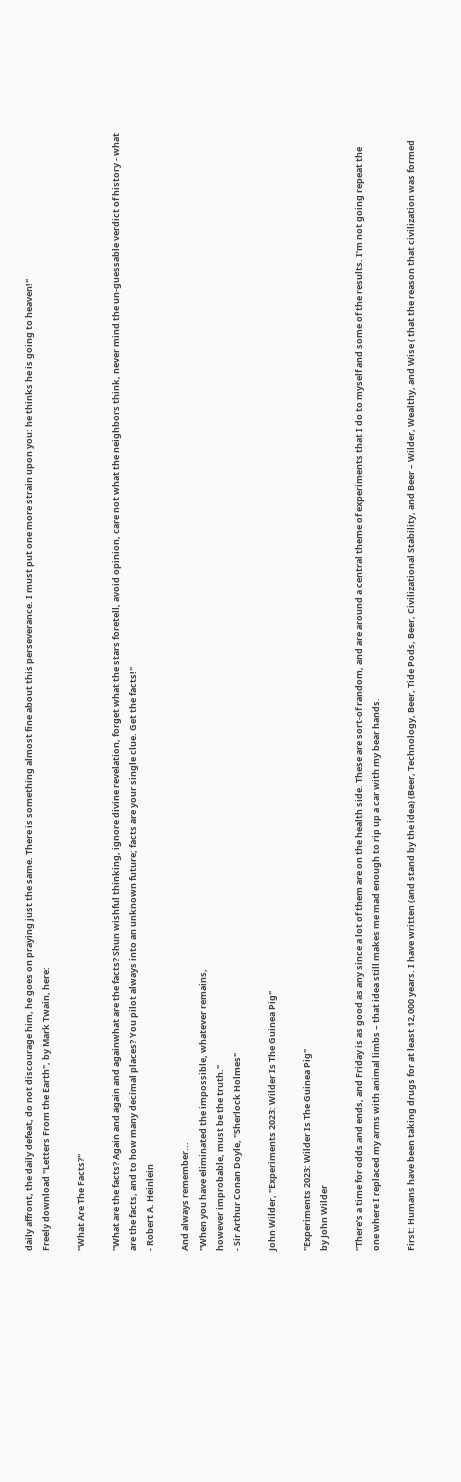daily affront, the daily defeat, do not discourage him, he goes on praying just the same. There is something almost fine about this perseverance. I must put one more strain upon you: he thinks he is going to heaven!"
Freely download "Letters From the Earth", by Mark Twain, here:

"What Are The Facts?"

"What are the facts? Again and again and againwhat are the facts? Shun wishful thinking, ignore divine revelation, forget what the stars foretell, avoid opinion, care not what the neighbors think, never mind the un-guessable verdict of history - what are the facts, and to how many decimal places? You pilot always into an unknown future; facts are your single clue. Get the facts!"
- Robert A. Heinlein

And always remember...
"When you have eliminated the impossible, whatever remains,
however improbable, must be the truth."
- Sir Arthur Conan Doyle, "Sherlock Holmes"

John Wilder, "Experiments 2023: Wilder Is The Guinea Pig"

"Experiments 2023: Wilder Is The Guinea Pig"
by John Wilder

"There’s a time for odds and ends, and Friday is as good as any since a lot of them are on the health side. These are sort-of random, and are around a central theme of experiments that I do to myself and some of the results. I’m not going repeat the one where I replaced my arms with animal limbs – that idea still makes me mad enough to rip up a car with my bear hands.

First: Humans have been taking drugs for at least 12,000 years. I have written (and stand by the idea) (Beer, Technology, Beer, Tide Pods, Beer, Civilizational Stability, and Beer – Wilder, Wealthy, and Wise ( that the reason that civilization was formed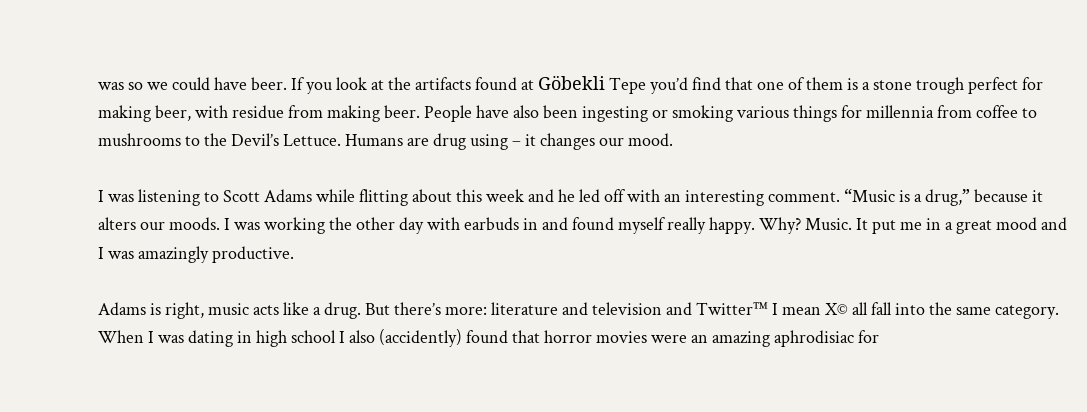was so we could have beer. If you look at the artifacts found at Göbekli Tepe you’d find that one of them is a stone trough perfect for making beer, with residue from making beer. People have also been ingesting or smoking various things for millennia from coffee to mushrooms to the Devil’s Lettuce. Humans are drug using – it changes our mood.

I was listening to Scott Adams while flitting about this week and he led off with an interesting comment. “Music is a drug,” because it alters our moods. I was working the other day with earbuds in and found myself really happy. Why? Music. It put me in a great mood and I was amazingly productive.

Adams is right, music acts like a drug. But there’s more: literature and television and Twitter™ I mean X© all fall into the same category. When I was dating in high school I also (accidently) found that horror movies were an amazing aphrodisiac for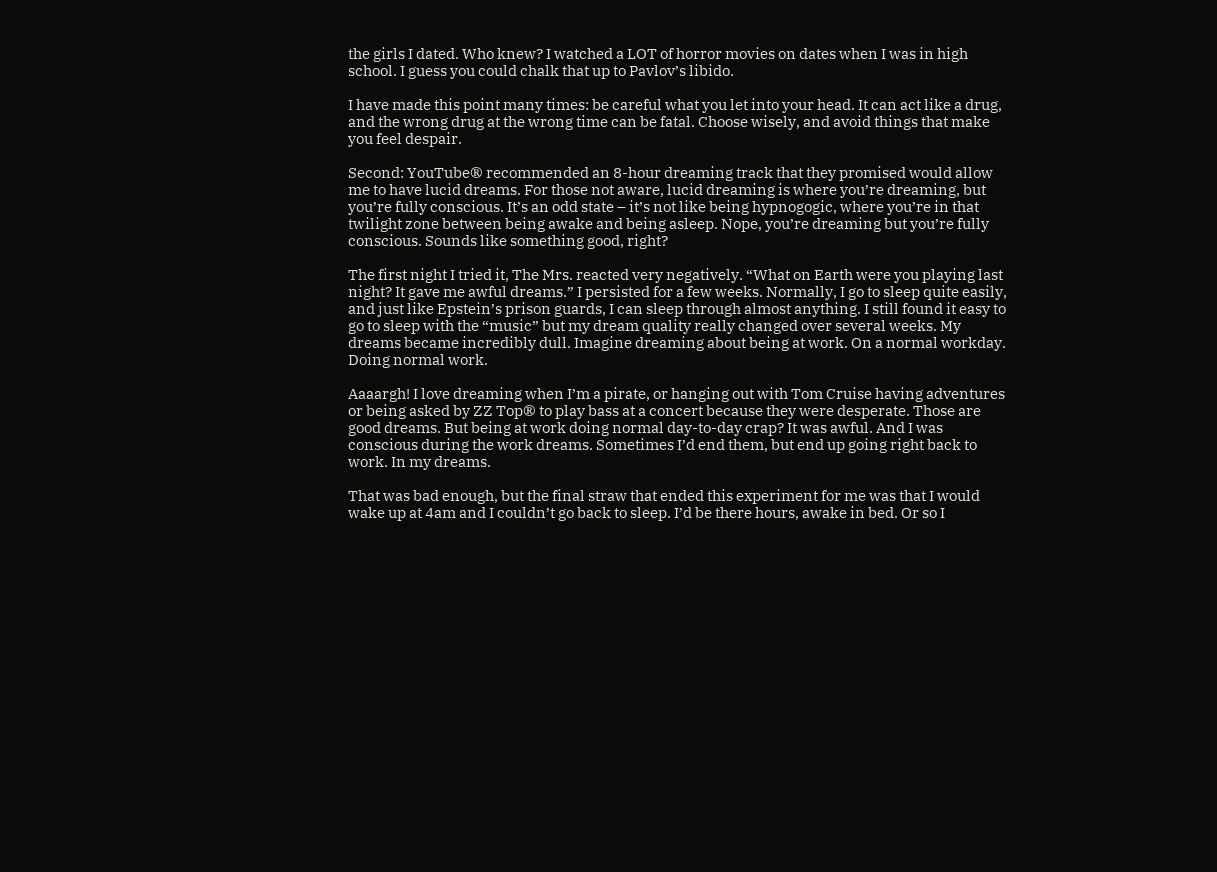the girls I dated. Who knew? I watched a LOT of horror movies on dates when I was in high school. I guess you could chalk that up to Pavlov’s libido.

I have made this point many times: be careful what you let into your head. It can act like a drug, and the wrong drug at the wrong time can be fatal. Choose wisely, and avoid things that make you feel despair.

Second: YouTube® recommended an 8-hour dreaming track that they promised would allow me to have lucid dreams. For those not aware, lucid dreaming is where you’re dreaming, but you’re fully conscious. It’s an odd state – it’s not like being hypnogogic, where you’re in that twilight zone between being awake and being asleep. Nope, you’re dreaming but you’re fully conscious. Sounds like something good, right?

The first night I tried it, The Mrs. reacted very negatively. “What on Earth were you playing last night? It gave me awful dreams.” I persisted for a few weeks. Normally, I go to sleep quite easily, and just like Epstein’s prison guards, I can sleep through almost anything. I still found it easy to go to sleep with the “music” but my dream quality really changed over several weeks. My dreams became incredibly dull. Imagine dreaming about being at work. On a normal workday. Doing normal work.

Aaaargh! I love dreaming when I’m a pirate, or hanging out with Tom Cruise having adventures or being asked by ZZ Top® to play bass at a concert because they were desperate. Those are good dreams. But being at work doing normal day-to-day crap? It was awful. And I was conscious during the work dreams. Sometimes I’d end them, but end up going right back to work. In my dreams.

That was bad enough, but the final straw that ended this experiment for me was that I would wake up at 4am and I couldn’t go back to sleep. I’d be there hours, awake in bed. Or so I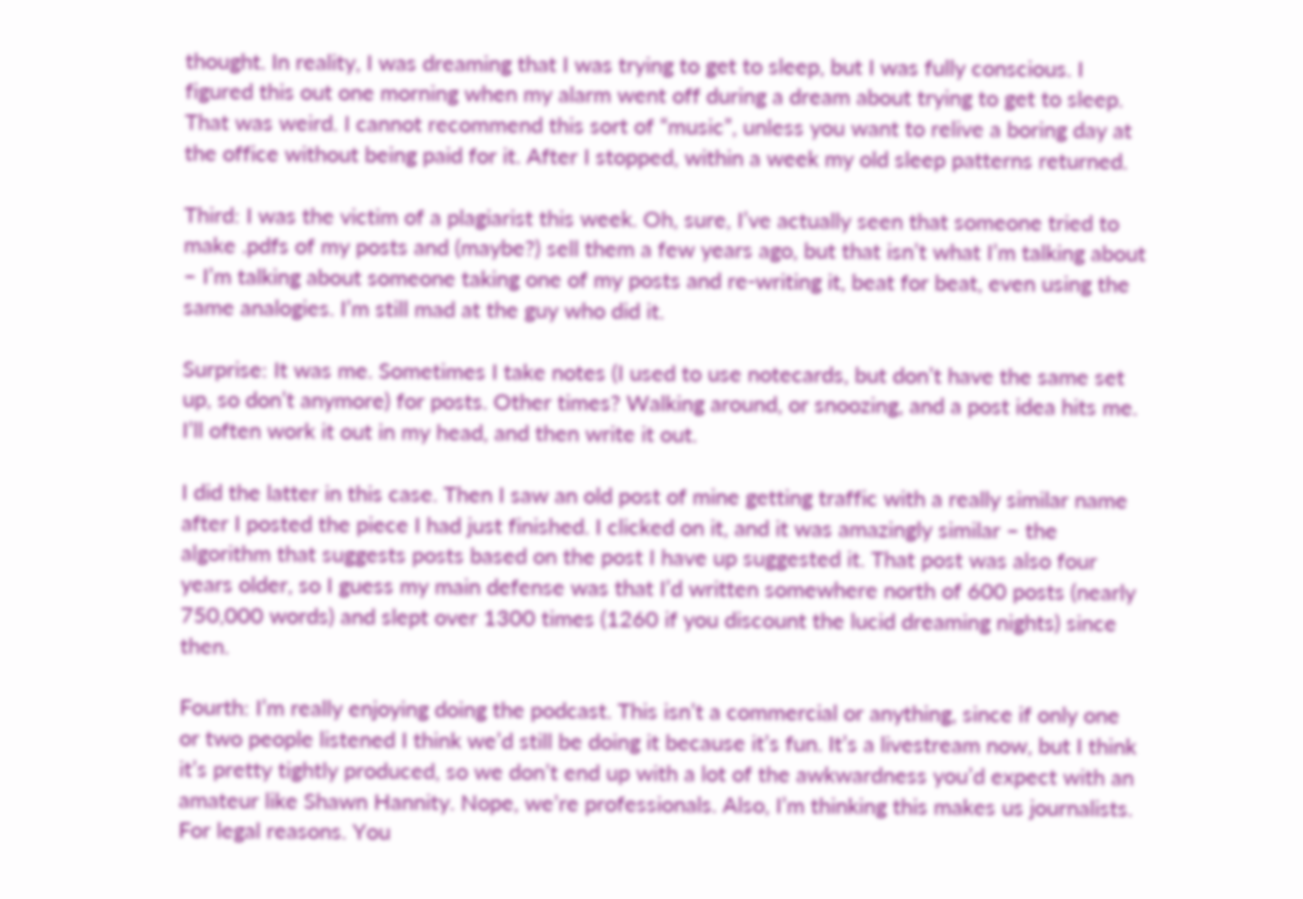thought. In reality, I was dreaming that I was trying to get to sleep, but I was fully conscious. I figured this out one morning when my alarm went off during a dream about trying to get to sleep. That was weird. I cannot recommend this sort of “music”, unless you want to relive a boring day at the office without being paid for it. After I stopped, within a week my old sleep patterns returned.

Third: I was the victim of a plagiarist this week. Oh, sure, I’ve actually seen that someone tried to make .pdfs of my posts and (maybe?) sell them a few years ago, but that isn’t what I’m talking about – I’m talking about someone taking one of my posts and re-writing it, beat for beat, even using the same analogies. I’m still mad at the guy who did it.

Surprise: It was me. Sometimes I take notes (I used to use notecards, but don’t have the same set up, so don’t anymore) for posts. Other times? Walking around, or snoozing, and a post idea hits me. I’ll often work it out in my head, and then write it out.

I did the latter in this case. Then I saw an old post of mine getting traffic with a really similar name after I posted the piece I had just finished. I clicked on it, and it was amazingly similar – the algorithm that suggests posts based on the post I have up suggested it. That post was also four years older, so I guess my main defense was that I’d written somewhere north of 600 posts (nearly 750,000 words) and slept over 1300 times (1260 if you discount the lucid dreaming nights) since then.

Fourth: I’m really enjoying doing the podcast. This isn’t a commercial or anything, since if only one or two people listened I think we’d still be doing it because it’s fun. It’s a livestream now, but I think it’s pretty tightly produced, so we don’t end up with a lot of the awkwardness you’d expect with an amateur like Shawn Hannity. Nope, we’re professionals. Also, I’m thinking this makes us journalists. For legal reasons. You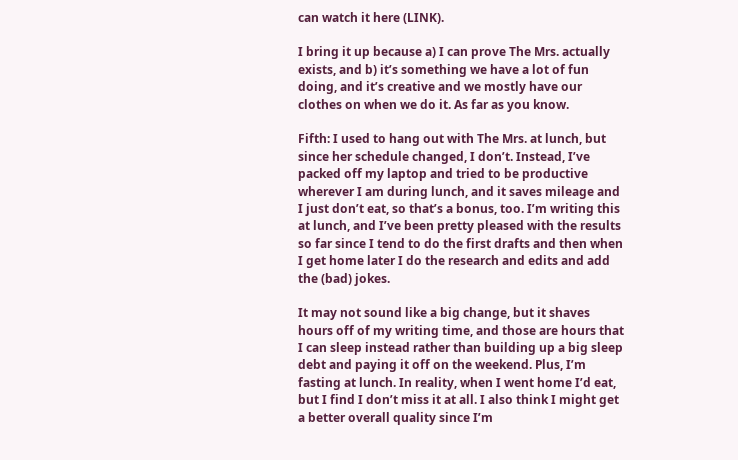can watch it here (LINK).

I bring it up because a) I can prove The Mrs. actually exists, and b) it’s something we have a lot of fun doing, and it’s creative and we mostly have our clothes on when we do it. As far as you know.

Fifth: I used to hang out with The Mrs. at lunch, but since her schedule changed, I don’t. Instead, I’ve packed off my laptop and tried to be productive wherever I am during lunch, and it saves mileage and I just don’t eat, so that’s a bonus, too. I’m writing this at lunch, and I’ve been pretty pleased with the results so far since I tend to do the first drafts and then when I get home later I do the research and edits and add the (bad) jokes.

It may not sound like a big change, but it shaves hours off of my writing time, and those are hours that I can sleep instead rather than building up a big sleep debt and paying it off on the weekend. Plus, I’m fasting at lunch. In reality, when I went home I’d eat, but I find I don’t miss it at all. I also think I might get a better overall quality since I’m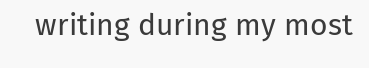writing during my most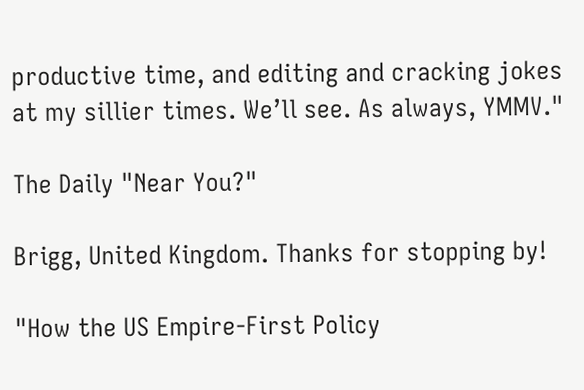productive time, and editing and cracking jokes at my sillier times. We’ll see. As always, YMMV."

The Daily "Near You?"

Brigg, United Kingdom. Thanks for stopping by!

"How the US Empire-First Policy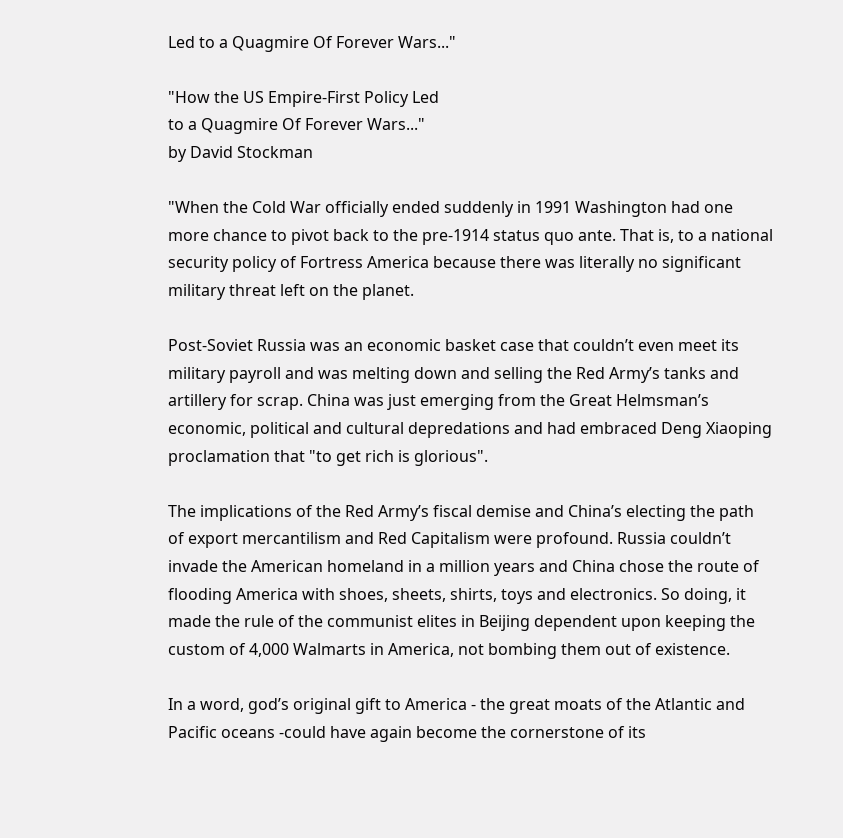Led to a Quagmire Of Forever Wars..."

"How the US Empire-First Policy Led
to a Quagmire Of Forever Wars..."
by David Stockman

"When the Cold War officially ended suddenly in 1991 Washington had one more chance to pivot back to the pre-1914 status quo ante. That is, to a national security policy of Fortress America because there was literally no significant military threat left on the planet.

Post-Soviet Russia was an economic basket case that couldn’t even meet its military payroll and was melting down and selling the Red Army’s tanks and artillery for scrap. China was just emerging from the Great Helmsman’s economic, political and cultural depredations and had embraced Deng Xiaoping proclamation that "to get rich is glorious".

The implications of the Red Army’s fiscal demise and China’s electing the path of export mercantilism and Red Capitalism were profound. Russia couldn’t invade the American homeland in a million years and China chose the route of flooding America with shoes, sheets, shirts, toys and electronics. So doing, it made the rule of the communist elites in Beijing dependent upon keeping the custom of 4,000 Walmarts in America, not bombing them out of existence.

In a word, god’s original gift to America - the great moats of the Atlantic and Pacific oceans -could have again become the cornerstone of its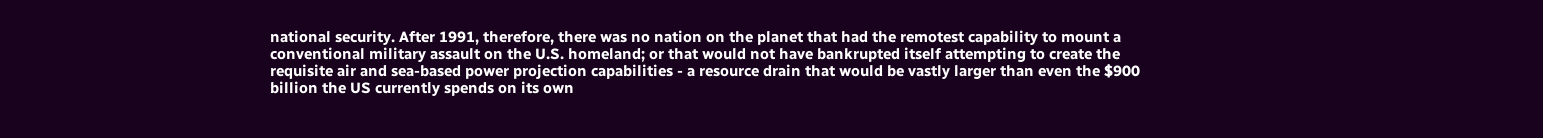national security. After 1991, therefore, there was no nation on the planet that had the remotest capability to mount a conventional military assault on the U.S. homeland; or that would not have bankrupted itself attempting to create the requisite air and sea-based power projection capabilities - a resource drain that would be vastly larger than even the $900 billion the US currently spends on its own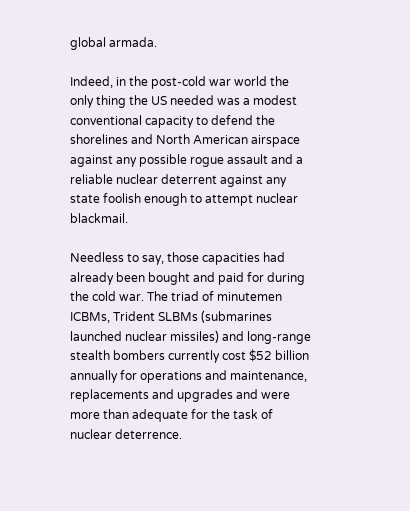global armada.

Indeed, in the post-cold war world the only thing the US needed was a modest conventional capacity to defend the shorelines and North American airspace against any possible rogue assault and a reliable nuclear deterrent against any state foolish enough to attempt nuclear blackmail.

Needless to say, those capacities had already been bought and paid for during the cold war. The triad of minutemen ICBMs, Trident SLBMs (submarines launched nuclear missiles) and long-range stealth bombers currently cost $52 billion annually for operations and maintenance, replacements and upgrades and were more than adequate for the task of nuclear deterrence.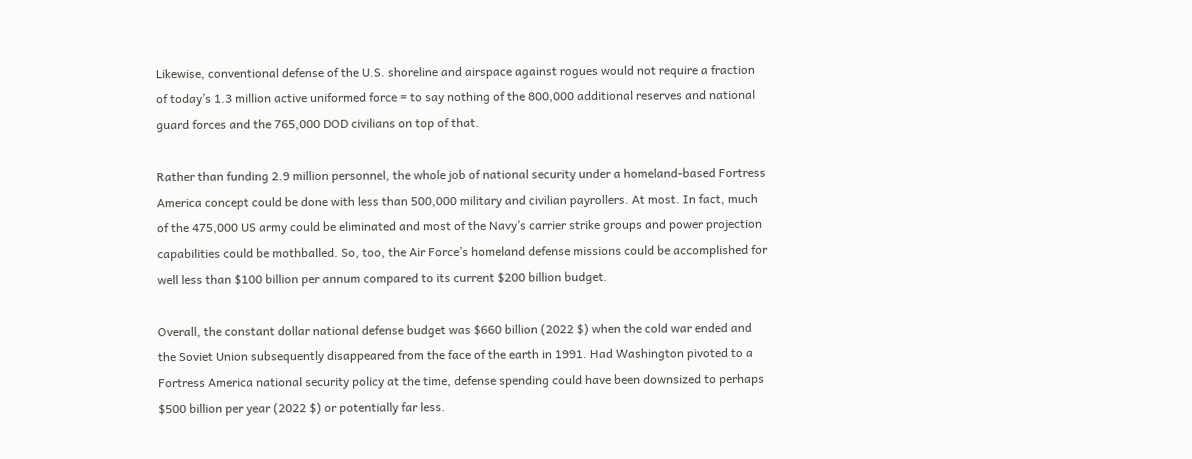Likewise, conventional defense of the U.S. shoreline and airspace against rogues would not require a fraction of today’s 1.3 million active uniformed force = to say nothing of the 800,000 additional reserves and national guard forces and the 765,000 DOD civilians on top of that.

Rather than funding 2.9 million personnel, the whole job of national security under a homeland-based Fortress America concept could be done with less than 500,000 military and civilian payrollers. At most. In fact, much of the 475,000 US army could be eliminated and most of the Navy’s carrier strike groups and power projection capabilities could be mothballed. So, too, the Air Force’s homeland defense missions could be accomplished for well less than $100 billion per annum compared to its current $200 billion budget.

Overall, the constant dollar national defense budget was $660 billion (2022 $) when the cold war ended and the Soviet Union subsequently disappeared from the face of the earth in 1991. Had Washington pivoted to a Fortress America national security policy at the time, defense spending could have been downsized to perhaps $500 billion per year (2022 $) or potentially far less.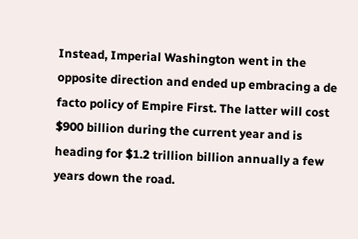Instead, Imperial Washington went in the opposite direction and ended up embracing a de facto policy of Empire First. The latter will cost $900 billion during the current year and is heading for $1.2 trillion billion annually a few years down the road.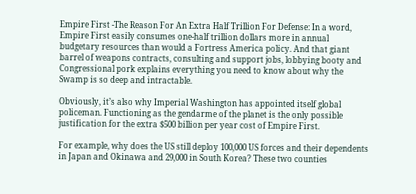Empire First -The Reason For An Extra Half Trillion For Defense: In a word, Empire First easily consumes one-half trillion dollars more in annual budgetary resources than would a Fortress America policy. And that giant barrel of weapons contracts, consulting and support jobs, lobbying booty and Congressional pork explains everything you need to know about why the Swamp is so deep and intractable.

Obviously, it’s also why Imperial Washington has appointed itself global policeman. Functioning as the gendarme of the planet is the only possible justification for the extra $500 billion per year cost of Empire First.

For example, why does the US still deploy 100,000 US forces and their dependents in Japan and Okinawa and 29,000 in South Korea? These two counties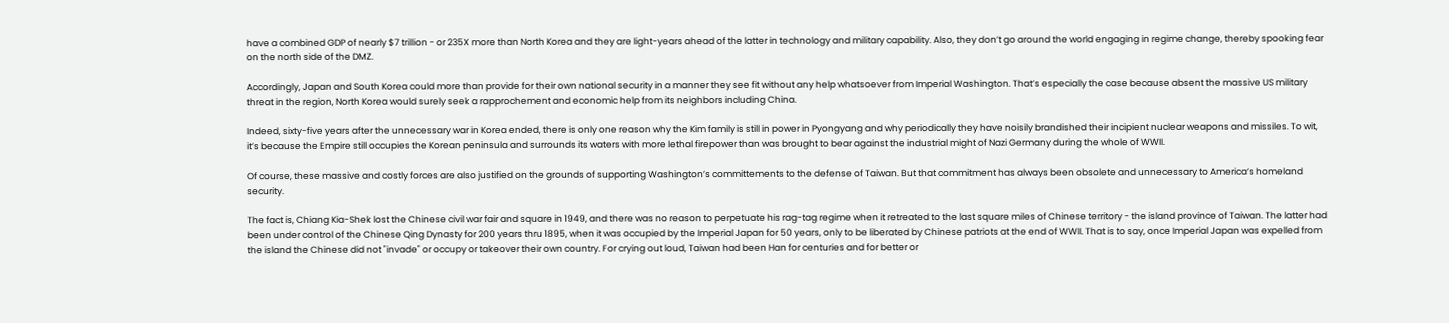have a combined GDP of nearly $7 trillion - or 235X more than North Korea and they are light-years ahead of the latter in technology and military capability. Also, they don’t go around the world engaging in regime change, thereby spooking fear on the north side of the DMZ.

Accordingly, Japan and South Korea could more than provide for their own national security in a manner they see fit without any help whatsoever from Imperial Washington. That’s especially the case because absent the massive US military threat in the region, North Korea would surely seek a rapprochement and economic help from its neighbors including China.

Indeed, sixty-five years after the unnecessary war in Korea ended, there is only one reason why the Kim family is still in power in Pyongyang and why periodically they have noisily brandished their incipient nuclear weapons and missiles. To wit, it’s because the Empire still occupies the Korean peninsula and surrounds its waters with more lethal firepower than was brought to bear against the industrial might of Nazi Germany during the whole of WWII.

Of course, these massive and costly forces are also justified on the grounds of supporting Washington’s committements to the defense of Taiwan. But that commitment has always been obsolete and unnecessary to America’s homeland security.

The fact is, Chiang Kia-Shek lost the Chinese civil war fair and square in 1949, and there was no reason to perpetuate his rag-tag regime when it retreated to the last square miles of Chinese territory - the island province of Taiwan. The latter had been under control of the Chinese Qing Dynasty for 200 years thru 1895, when it was occupied by the Imperial Japan for 50 years, only to be liberated by Chinese patriots at the end of WWII. That is to say, once Imperial Japan was expelled from the island the Chinese did not "invade" or occupy or takeover their own country. For crying out loud, Taiwan had been Han for centuries and for better or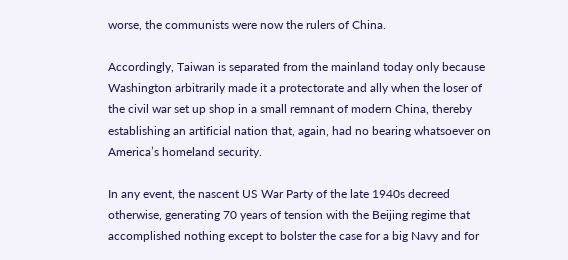worse, the communists were now the rulers of China.

Accordingly, Taiwan is separated from the mainland today only because Washington arbitrarily made it a protectorate and ally when the loser of the civil war set up shop in a small remnant of modern China, thereby establishing an artificial nation that, again, had no bearing whatsoever on America’s homeland security.

In any event, the nascent US War Party of the late 1940s decreed otherwise, generating 70 years of tension with the Beijing regime that accomplished nothing except to bolster the case for a big Navy and for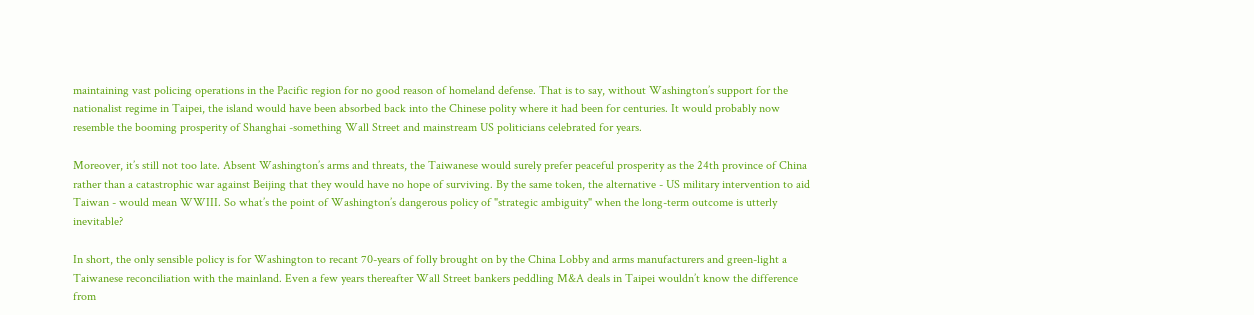maintaining vast policing operations in the Pacific region for no good reason of homeland defense. That is to say, without Washington’s support for the nationalist regime in Taipei, the island would have been absorbed back into the Chinese polity where it had been for centuries. It would probably now resemble the booming prosperity of Shanghai -something Wall Street and mainstream US politicians celebrated for years.

Moreover, it’s still not too late. Absent Washington’s arms and threats, the Taiwanese would surely prefer peaceful prosperity as the 24th province of China rather than a catastrophic war against Beijing that they would have no hope of surviving. By the same token, the alternative - US military intervention to aid Taiwan - would mean WWIII. So what’s the point of Washington’s dangerous policy of "strategic ambiguity" when the long-term outcome is utterly inevitable?

In short, the only sensible policy is for Washington to recant 70-years of folly brought on by the China Lobby and arms manufacturers and green-light a Taiwanese reconciliation with the mainland. Even a few years thereafter Wall Street bankers peddling M&A deals in Taipei wouldn’t know the difference from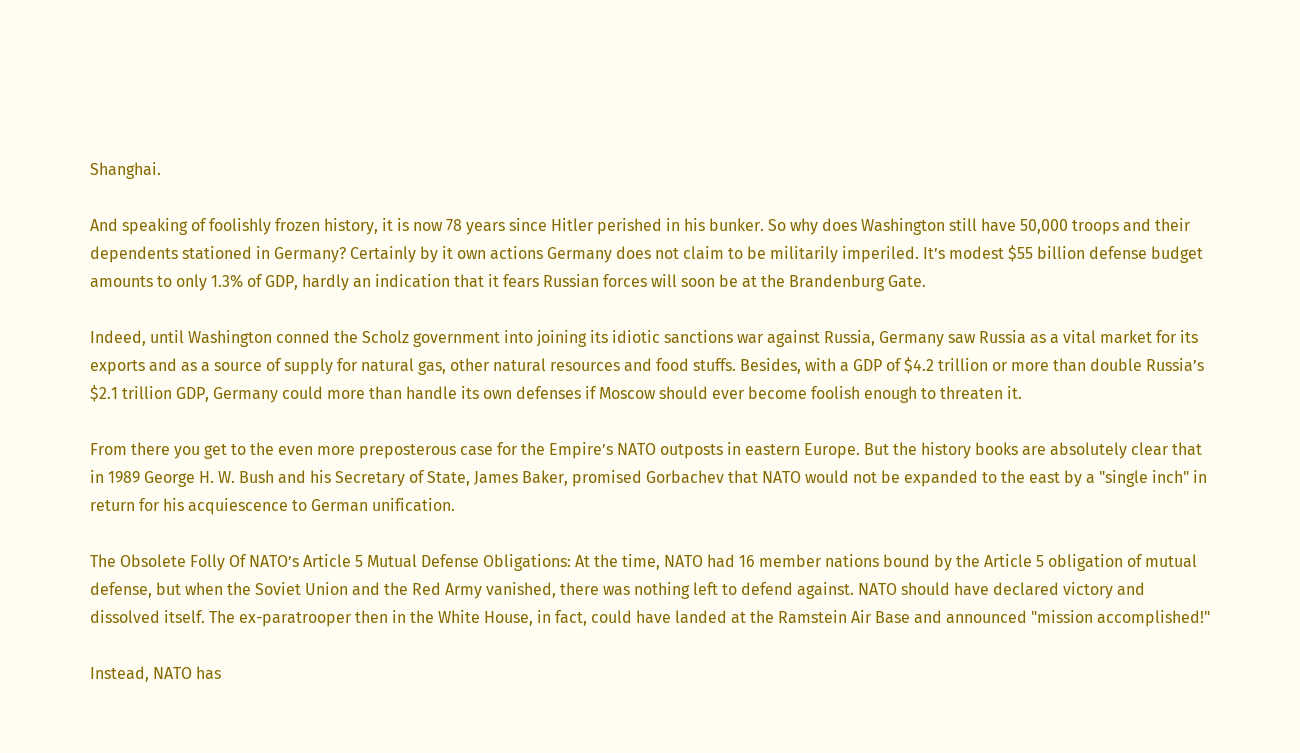Shanghai.

And speaking of foolishly frozen history, it is now 78 years since Hitler perished in his bunker. So why does Washington still have 50,000 troops and their dependents stationed in Germany? Certainly by it own actions Germany does not claim to be militarily imperiled. It’s modest $55 billion defense budget amounts to only 1.3% of GDP, hardly an indication that it fears Russian forces will soon be at the Brandenburg Gate.

Indeed, until Washington conned the Scholz government into joining its idiotic sanctions war against Russia, Germany saw Russia as a vital market for its exports and as a source of supply for natural gas, other natural resources and food stuffs. Besides, with a GDP of $4.2 trillion or more than double Russia’s $2.1 trillion GDP, Germany could more than handle its own defenses if Moscow should ever become foolish enough to threaten it.

From there you get to the even more preposterous case for the Empire’s NATO outposts in eastern Europe. But the history books are absolutely clear that in 1989 George H. W. Bush and his Secretary of State, James Baker, promised Gorbachev that NATO would not be expanded to the east by a "single inch" in return for his acquiescence to German unification.

The Obsolete Folly Of NATO’s Article 5 Mutual Defense Obligations: At the time, NATO had 16 member nations bound by the Article 5 obligation of mutual defense, but when the Soviet Union and the Red Army vanished, there was nothing left to defend against. NATO should have declared victory and dissolved itself. The ex-paratrooper then in the White House, in fact, could have landed at the Ramstein Air Base and announced "mission accomplished!"

Instead, NATO has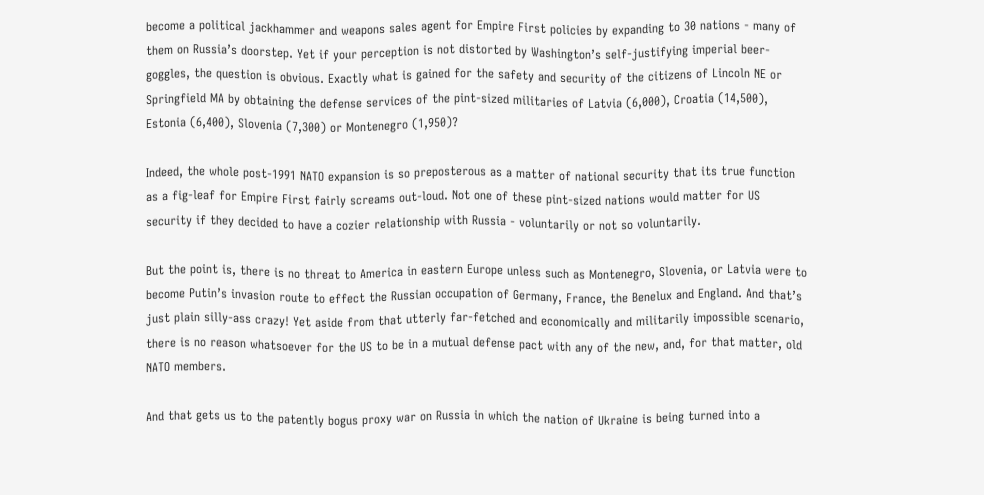become a political jackhammer and weapons sales agent for Empire First policies by expanding to 30 nations - many of them on Russia’s doorstep. Yet if your perception is not distorted by Washington’s self-justifying imperial beer-goggles, the question is obvious. Exactly what is gained for the safety and security of the citizens of Lincoln NE or Springfield MA by obtaining the defense services of the pint-sized militaries of Latvia (6,000), Croatia (14,500), Estonia (6,400), Slovenia (7,300) or Montenegro (1,950)?

Indeed, the whole post-1991 NATO expansion is so preposterous as a matter of national security that its true function as a fig-leaf for Empire First fairly screams out-loud. Not one of these pint-sized nations would matter for US security if they decided to have a cozier relationship with Russia - voluntarily or not so voluntarily.

But the point is, there is no threat to America in eastern Europe unless such as Montenegro, Slovenia, or Latvia were to become Putin’s invasion route to effect the Russian occupation of Germany, France, the Benelux and England. And that’s just plain silly-ass crazy! Yet aside from that utterly far-fetched and economically and militarily impossible scenario, there is no reason whatsoever for the US to be in a mutual defense pact with any of the new, and, for that matter, old NATO members.

And that gets us to the patently bogus proxy war on Russia in which the nation of Ukraine is being turned into a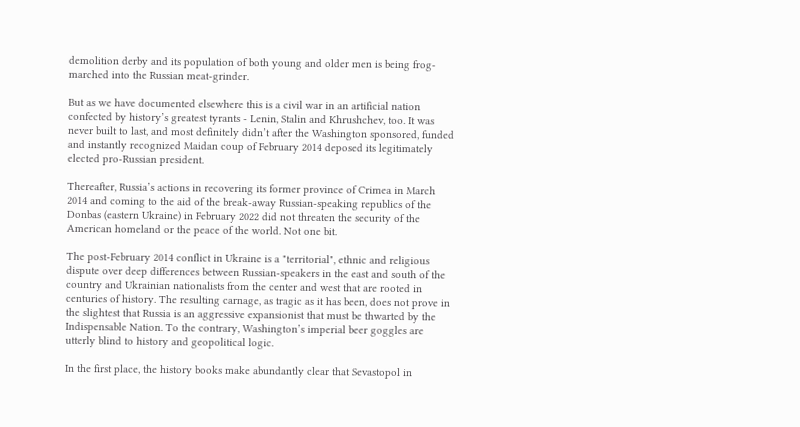demolition derby and its population of both young and older men is being frog-marched into the Russian meat-grinder.

But as we have documented elsewhere this is a civil war in an artificial nation confected by history’s greatest tyrants - Lenin, Stalin and Khrushchev, too. It was never built to last, and most definitely didn’t after the Washington sponsored, funded and instantly recognized Maidan coup of February 2014 deposed its legitimately elected pro-Russian president.

Thereafter, Russia’s actions in recovering its former province of Crimea in March 2014 and coming to the aid of the break-away Russian-speaking republics of the Donbas (eastern Ukraine) in February 2022 did not threaten the security of the American homeland or the peace of the world. Not one bit.

The post-February 2014 conflict in Ukraine is a "territorial", ethnic and religious dispute over deep differences between Russian-speakers in the east and south of the country and Ukrainian nationalists from the center and west that are rooted in centuries of history. The resulting carnage, as tragic as it has been, does not prove in the slightest that Russia is an aggressive expansionist that must be thwarted by the Indispensable Nation. To the contrary, Washington’s imperial beer goggles are utterly blind to history and geopolitical logic.

In the first place, the history books make abundantly clear that Sevastopol in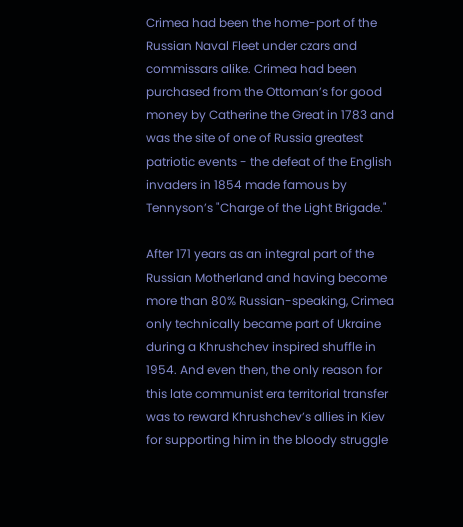Crimea had been the home-port of the Russian Naval Fleet under czars and commissars alike. Crimea had been purchased from the Ottoman’s for good money by Catherine the Great in 1783 and was the site of one of Russia greatest patriotic events - the defeat of the English invaders in 1854 made famous by Tennyson’s "Charge of the Light Brigade."

After 171 years as an integral part of the Russian Motherland and having become more than 80% Russian-speaking, Crimea only technically became part of Ukraine during a Khrushchev inspired shuffle in 1954. And even then, the only reason for this late communist era territorial transfer was to reward Khrushchev’s allies in Kiev for supporting him in the bloody struggle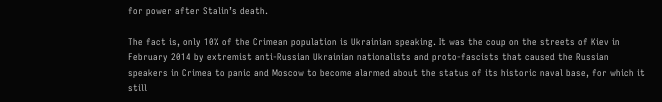for power after Stalin’s death.

The fact is, only 10% of the Crimean population is Ukrainian speaking. It was the coup on the streets of Kiev in February 2014 by extremist anti-Russian Ukrainian nationalists and proto-fascists that caused the Russian speakers in Crimea to panic and Moscow to become alarmed about the status of its historic naval base, for which it still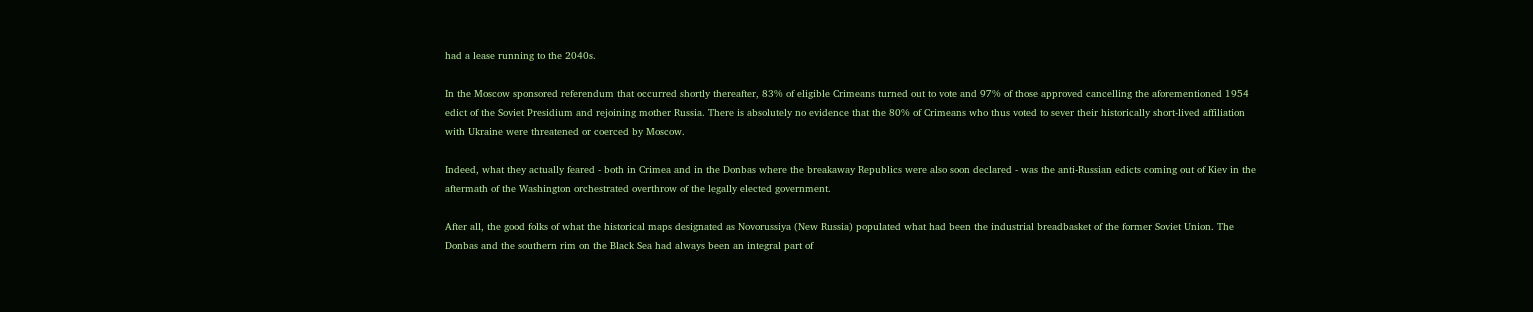had a lease running to the 2040s.

In the Moscow sponsored referendum that occurred shortly thereafter, 83% of eligible Crimeans turned out to vote and 97% of those approved cancelling the aforementioned 1954 edict of the Soviet Presidium and rejoining mother Russia. There is absolutely no evidence that the 80% of Crimeans who thus voted to sever their historically short-lived affiliation with Ukraine were threatened or coerced by Moscow.

Indeed, what they actually feared - both in Crimea and in the Donbas where the breakaway Republics were also soon declared - was the anti-Russian edicts coming out of Kiev in the aftermath of the Washington orchestrated overthrow of the legally elected government.

After all, the good folks of what the historical maps designated as Novorussiya (New Russia) populated what had been the industrial breadbasket of the former Soviet Union. The Donbas and the southern rim on the Black Sea had always been an integral part of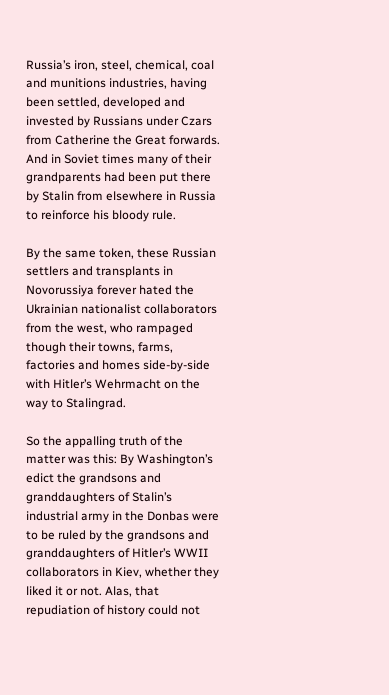Russia’s iron, steel, chemical, coal and munitions industries, having been settled, developed and invested by Russians under Czars from Catherine the Great forwards. And in Soviet times many of their grandparents had been put there by Stalin from elsewhere in Russia to reinforce his bloody rule.

By the same token, these Russian settlers and transplants in Novorussiya forever hated the Ukrainian nationalist collaborators from the west, who rampaged though their towns, farms, factories and homes side-by-side with Hitler’s Wehrmacht on the way to Stalingrad.

So the appalling truth of the matter was this: By Washington’s edict the grandsons and granddaughters of Stalin’s industrial army in the Donbas were to be ruled by the grandsons and granddaughters of Hitler’s WWII collaborators in Kiev, whether they liked it or not. Alas, that repudiation of history could not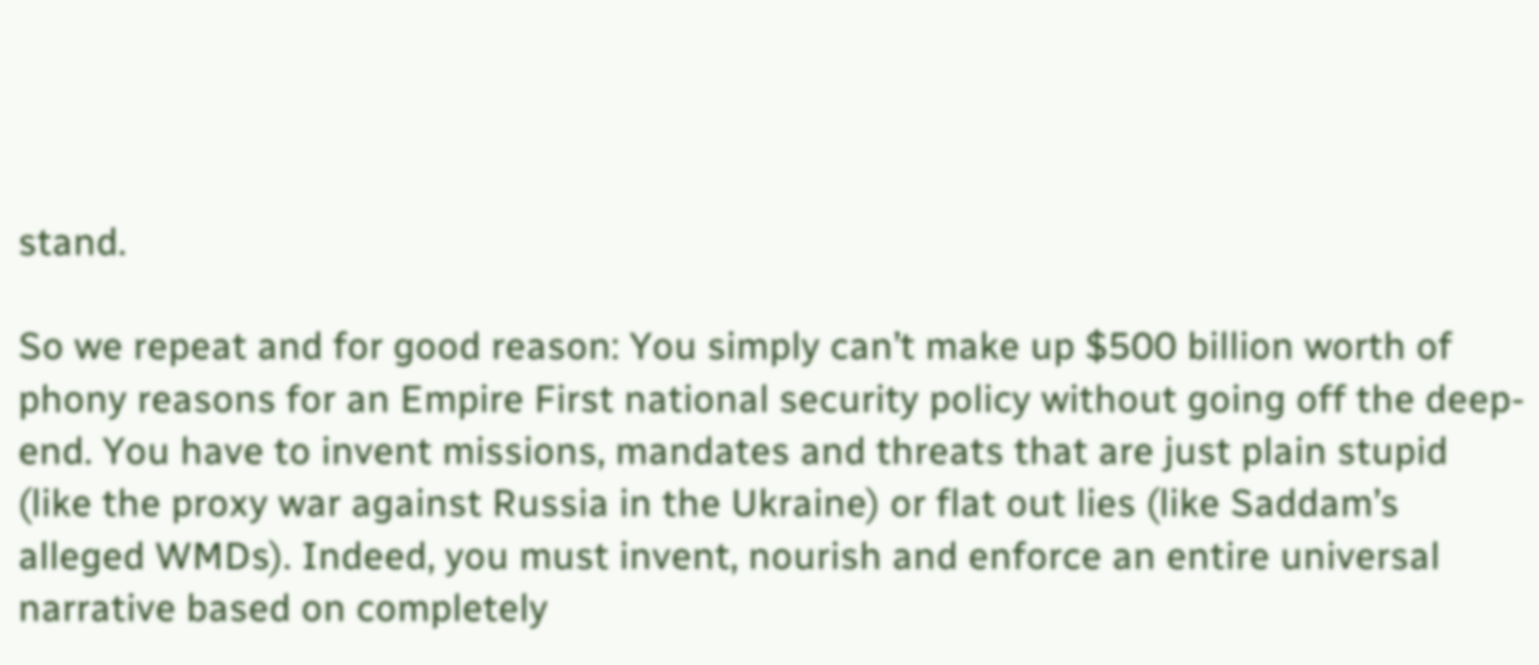stand.

So we repeat and for good reason: You simply can’t make up $500 billion worth of phony reasons for an Empire First national security policy without going off the deep-end. You have to invent missions, mandates and threats that are just plain stupid (like the proxy war against Russia in the Ukraine) or flat out lies (like Saddam’s alleged WMDs). Indeed, you must invent, nourish and enforce an entire universal narrative based on completely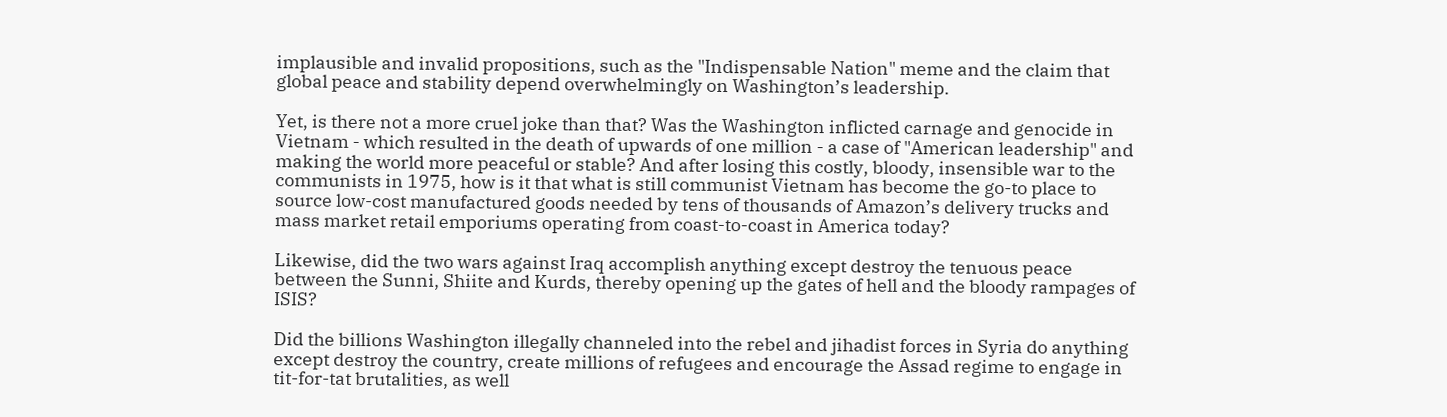implausible and invalid propositions, such as the "Indispensable Nation" meme and the claim that global peace and stability depend overwhelmingly on Washington’s leadership.

Yet, is there not a more cruel joke than that? Was the Washington inflicted carnage and genocide in Vietnam - which resulted in the death of upwards of one million - a case of "American leadership" and making the world more peaceful or stable? And after losing this costly, bloody, insensible war to the communists in 1975, how is it that what is still communist Vietnam has become the go-to place to source low-cost manufactured goods needed by tens of thousands of Amazon’s delivery trucks and mass market retail emporiums operating from coast-to-coast in America today?

Likewise, did the two wars against Iraq accomplish anything except destroy the tenuous peace between the Sunni, Shiite and Kurds, thereby opening up the gates of hell and the bloody rampages of ISIS?

Did the billions Washington illegally channeled into the rebel and jihadist forces in Syria do anything except destroy the country, create millions of refugees and encourage the Assad regime to engage in tit-for-tat brutalities, as well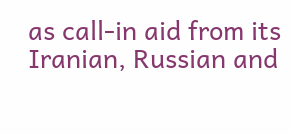as call-in aid from its Iranian, Russian and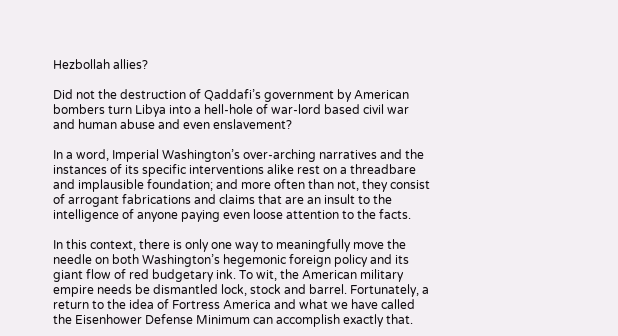Hezbollah allies?

Did not the destruction of Qaddafi’s government by American bombers turn Libya into a hell-hole of war-lord based civil war and human abuse and even enslavement?

In a word, Imperial Washington’s over-arching narratives and the instances of its specific interventions alike rest on a threadbare and implausible foundation; and more often than not, they consist of arrogant fabrications and claims that are an insult to the intelligence of anyone paying even loose attention to the facts.

In this context, there is only one way to meaningfully move the needle on both Washington’s hegemonic foreign policy and its giant flow of red budgetary ink. To wit, the American military empire needs be dismantled lock, stock and barrel. Fortunately, a return to the idea of Fortress America and what we have called the Eisenhower Defense Minimum can accomplish exactly that.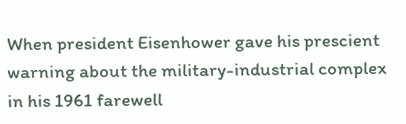When president Eisenhower gave his prescient warning about the military-industrial complex in his 1961 farewell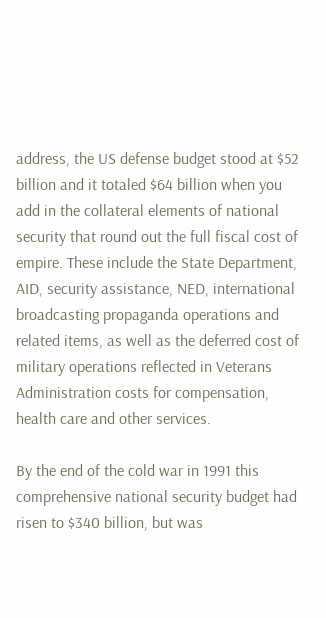address, the US defense budget stood at $52 billion and it totaled $64 billion when you add in the collateral elements of national security that round out the full fiscal cost of empire. These include the State Department, AID, security assistance, NED, international broadcasting propaganda operations and related items, as well as the deferred cost of military operations reflected in Veterans Administration costs for compensation, health care and other services.

By the end of the cold war in 1991 this comprehensive national security budget had risen to $340 billion, but was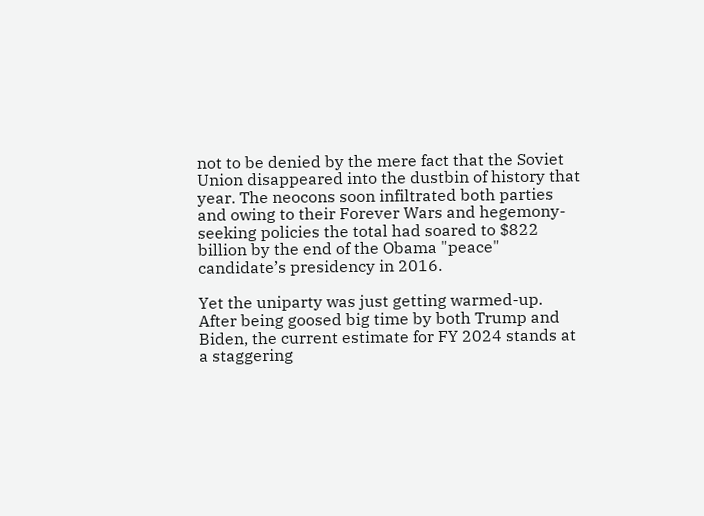not to be denied by the mere fact that the Soviet Union disappeared into the dustbin of history that year. The neocons soon infiltrated both parties and owing to their Forever Wars and hegemony-seeking policies the total had soared to $822 billion by the end of the Obama "peace" candidate’s presidency in 2016.

Yet the uniparty was just getting warmed-up. After being goosed big time by both Trump and Biden, the current estimate for FY 2024 stands at a staggering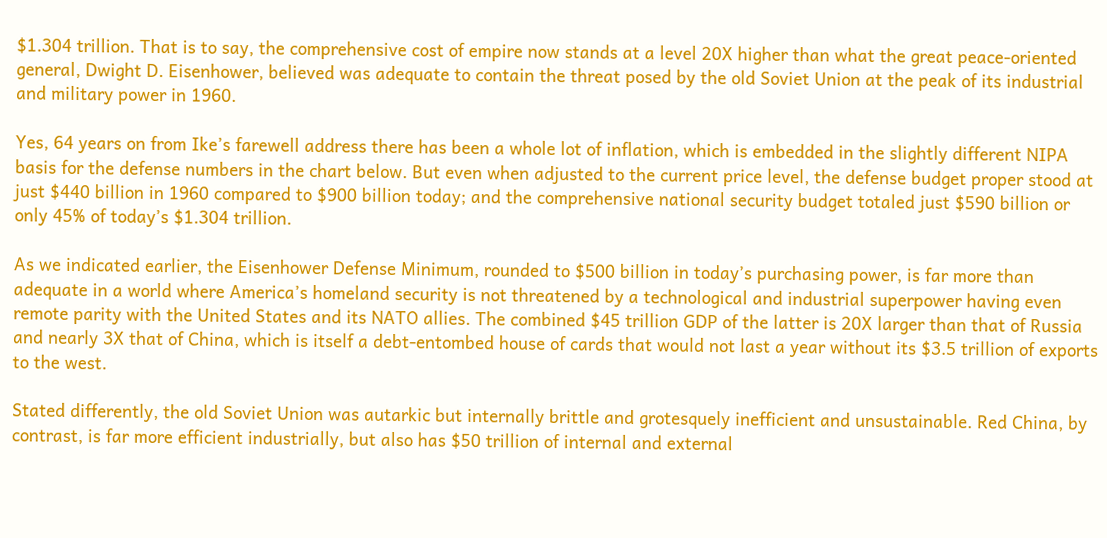$1.304 trillion. That is to say, the comprehensive cost of empire now stands at a level 20X higher than what the great peace-oriented general, Dwight D. Eisenhower, believed was adequate to contain the threat posed by the old Soviet Union at the peak of its industrial and military power in 1960.

Yes, 64 years on from Ike’s farewell address there has been a whole lot of inflation, which is embedded in the slightly different NIPA basis for the defense numbers in the chart below. But even when adjusted to the current price level, the defense budget proper stood at just $440 billion in 1960 compared to $900 billion today; and the comprehensive national security budget totaled just $590 billion or only 45% of today’s $1.304 trillion.

As we indicated earlier, the Eisenhower Defense Minimum, rounded to $500 billion in today’s purchasing power, is far more than adequate in a world where America’s homeland security is not threatened by a technological and industrial superpower having even remote parity with the United States and its NATO allies. The combined $45 trillion GDP of the latter is 20X larger than that of Russia and nearly 3X that of China, which is itself a debt-entombed house of cards that would not last a year without its $3.5 trillion of exports to the west.

Stated differently, the old Soviet Union was autarkic but internally brittle and grotesquely inefficient and unsustainable. Red China, by contrast, is far more efficient industrially, but also has $50 trillion of internal and external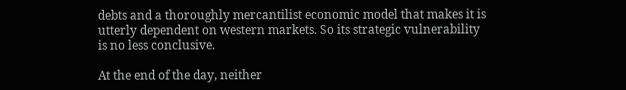debts and a thoroughly mercantilist economic model that makes it is utterly dependent on western markets. So its strategic vulnerability is no less conclusive.

At the end of the day, neither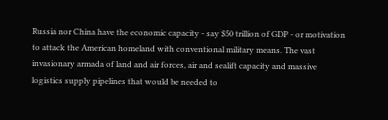Russia nor China have the economic capacity - say $50 trillion of GDP - or motivation to attack the American homeland with conventional military means. The vast invasionary armada of land and air forces, air and sealift capacity and massive logistics supply pipelines that would be needed to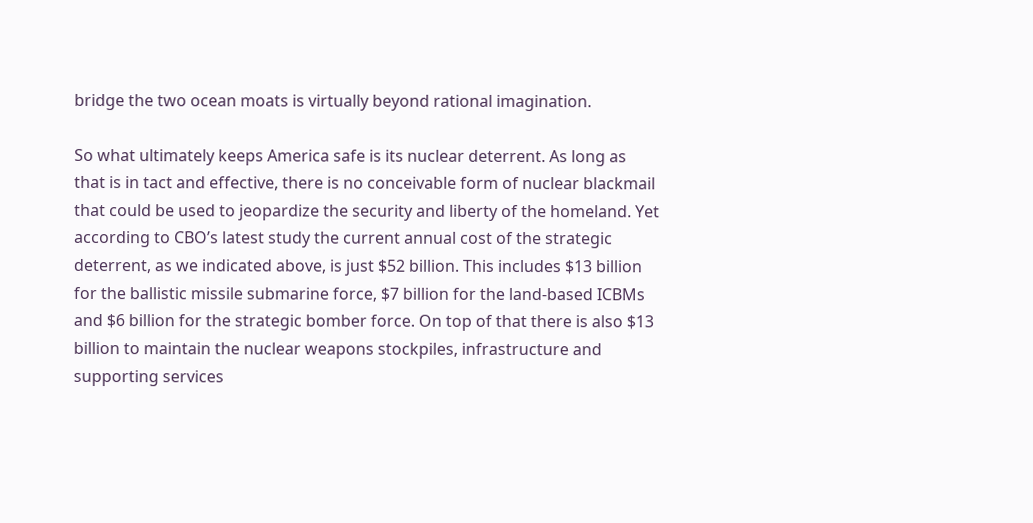bridge the two ocean moats is virtually beyond rational imagination.

So what ultimately keeps America safe is its nuclear deterrent. As long as that is in tact and effective, there is no conceivable form of nuclear blackmail that could be used to jeopardize the security and liberty of the homeland. Yet according to CBO’s latest study the current annual cost of the strategic deterrent, as we indicated above, is just $52 billion. This includes $13 billion for the ballistic missile submarine force, $7 billion for the land-based ICBMs and $6 billion for the strategic bomber force. On top of that there is also $13 billion to maintain the nuclear weapons stockpiles, infrastructure and supporting services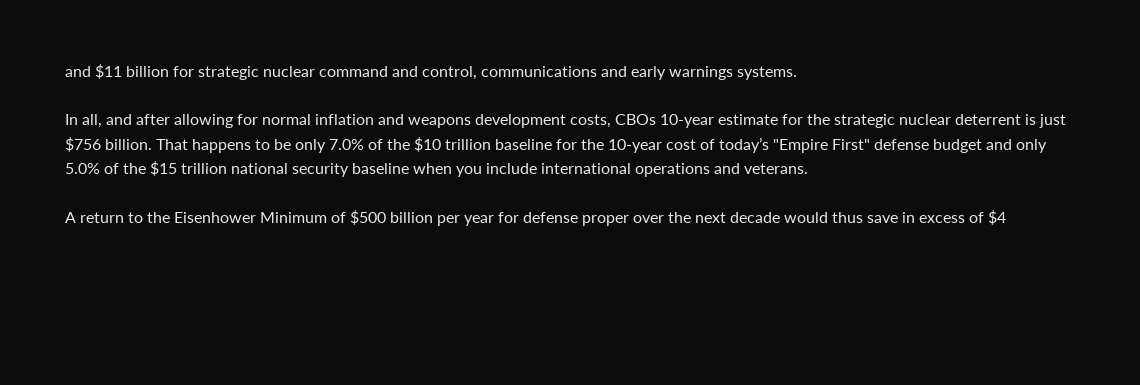and $11 billion for strategic nuclear command and control, communications and early warnings systems.

In all, and after allowing for normal inflation and weapons development costs, CBOs 10-year estimate for the strategic nuclear deterrent is just $756 billion. That happens to be only 7.0% of the $10 trillion baseline for the 10-year cost of today’s "Empire First" defense budget and only 5.0% of the $15 trillion national security baseline when you include international operations and veterans.

A return to the Eisenhower Minimum of $500 billion per year for defense proper over the next decade would thus save in excess of $4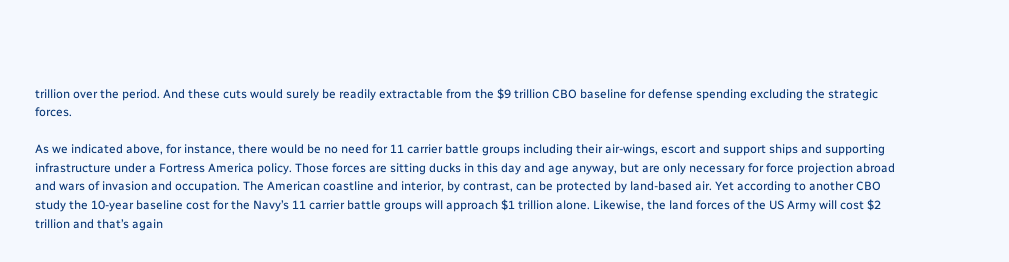trillion over the period. And these cuts would surely be readily extractable from the $9 trillion CBO baseline for defense spending excluding the strategic forces.

As we indicated above, for instance, there would be no need for 11 carrier battle groups including their air-wings, escort and support ships and supporting infrastructure under a Fortress America policy. Those forces are sitting ducks in this day and age anyway, but are only necessary for force projection abroad and wars of invasion and occupation. The American coastline and interior, by contrast, can be protected by land-based air. Yet according to another CBO study the 10-year baseline cost for the Navy’s 11 carrier battle groups will approach $1 trillion alone. Likewise, the land forces of the US Army will cost $2 trillion and that’s again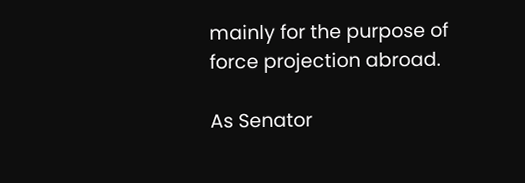mainly for the purpose of force projection abroad.

As Senator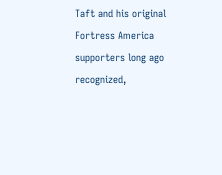Taft and his original Fortress America supporters long ago recognized,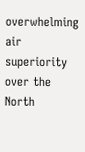overwhelming air superiority over the North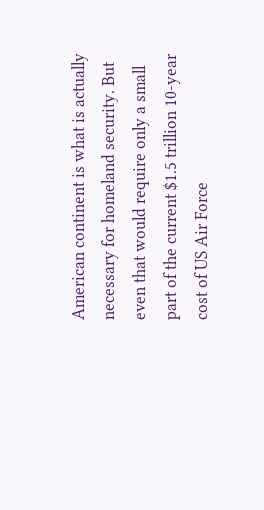American continent is what is actually necessary for homeland security. But even that would require only a small part of the current $1.5 trillion 10-year cost of US Air Force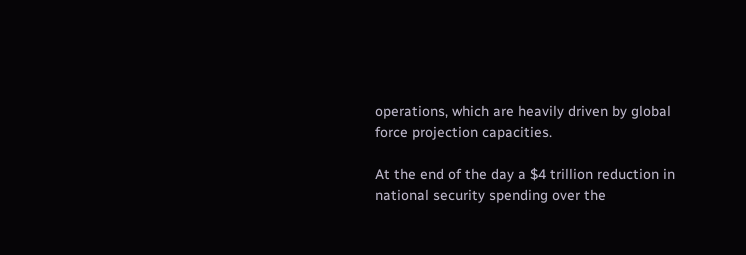operations, which are heavily driven by global force projection capacities.

At the end of the day a $4 trillion reduction in national security spending over the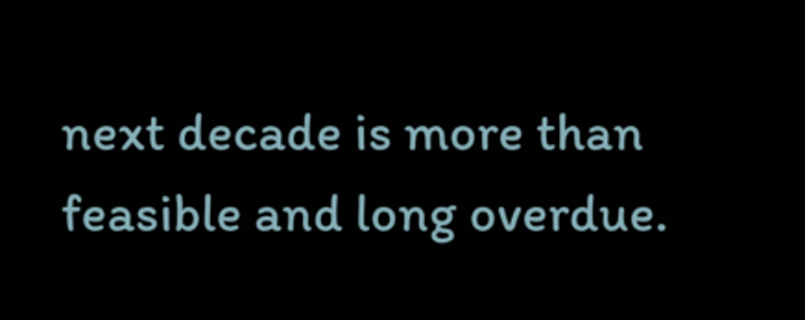next decade is more than feasible and long overdue.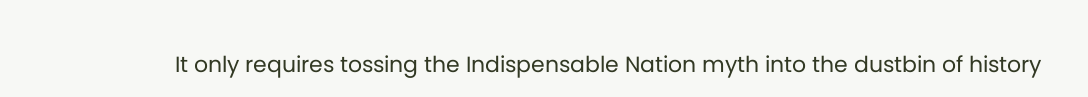It only requires tossing the Indispensable Nation myth into the dustbin of history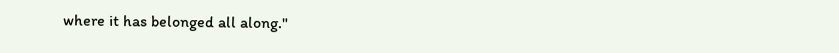where it has belonged all along."